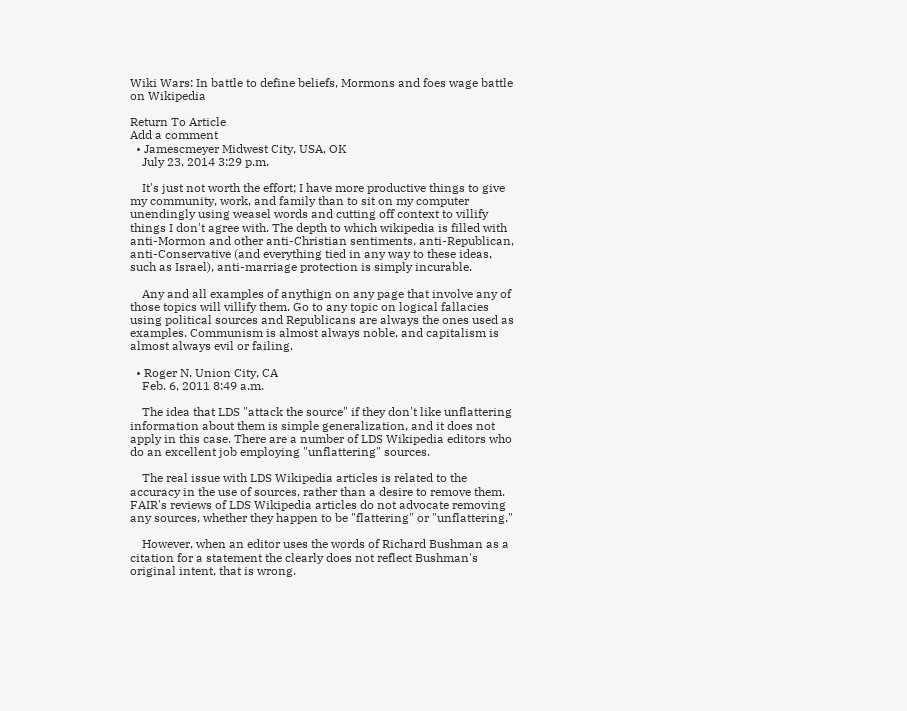Wiki Wars: In battle to define beliefs, Mormons and foes wage battle on Wikipedia

Return To Article
Add a comment
  • Jamescmeyer Midwest City, USA, OK
    July 23, 2014 3:29 p.m.

    It's just not worth the effort; I have more productive things to give my community, work, and family than to sit on my computer unendingly using weasel words and cutting off context to villify things I don't agree with. The depth to which wikipedia is filled with anti-Mormon and other anti-Christian sentiments, anti-Republican, anti-Conservative (and everything tied in any way to these ideas, such as Israel), anti-marriage protection is simply incurable.

    Any and all examples of anythign on any page that involve any of those topics will villify them. Go to any topic on logical fallacies using political sources and Republicans are always the ones used as examples. Communism is almost always noble, and capitalism is almost always evil or failing.

  • Roger N. Union City, CA
    Feb. 6, 2011 8:49 a.m.

    The idea that LDS "attack the source" if they don't like unflattering information about them is simple generalization, and it does not apply in this case. There are a number of LDS Wikipedia editors who do an excellent job employing "unflattering" sources.

    The real issue with LDS Wikipedia articles is related to the accuracy in the use of sources, rather than a desire to remove them. FAIR's reviews of LDS Wikipedia articles do not advocate removing any sources, whether they happen to be "flattering" or "unflattering."

    However, when an editor uses the words of Richard Bushman as a citation for a statement the clearly does not reflect Bushman's original intent, that is wrong.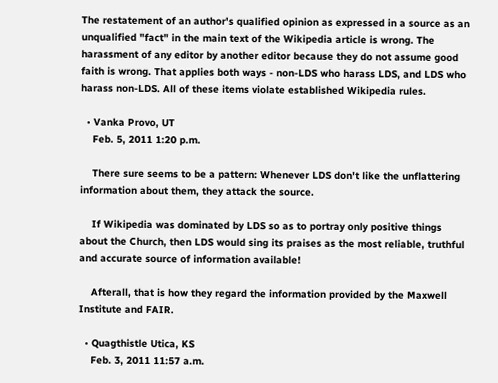The restatement of an author's qualified opinion as expressed in a source as an unqualified "fact" in the main text of the Wikipedia article is wrong. The harassment of any editor by another editor because they do not assume good faith is wrong. That applies both ways - non-LDS who harass LDS, and LDS who harass non-LDS. All of these items violate established Wikipedia rules.

  • Vanka Provo, UT
    Feb. 5, 2011 1:20 p.m.

    There sure seems to be a pattern: Whenever LDS don't like the unflattering information about them, they attack the source.

    If Wikipedia was dominated by LDS so as to portray only positive things about the Church, then LDS would sing its praises as the most reliable, truthful and accurate source of information available!

    Afterall, that is how they regard the information provided by the Maxwell Institute and FAIR.

  • Quagthistle Utica, KS
    Feb. 3, 2011 11:57 a.m.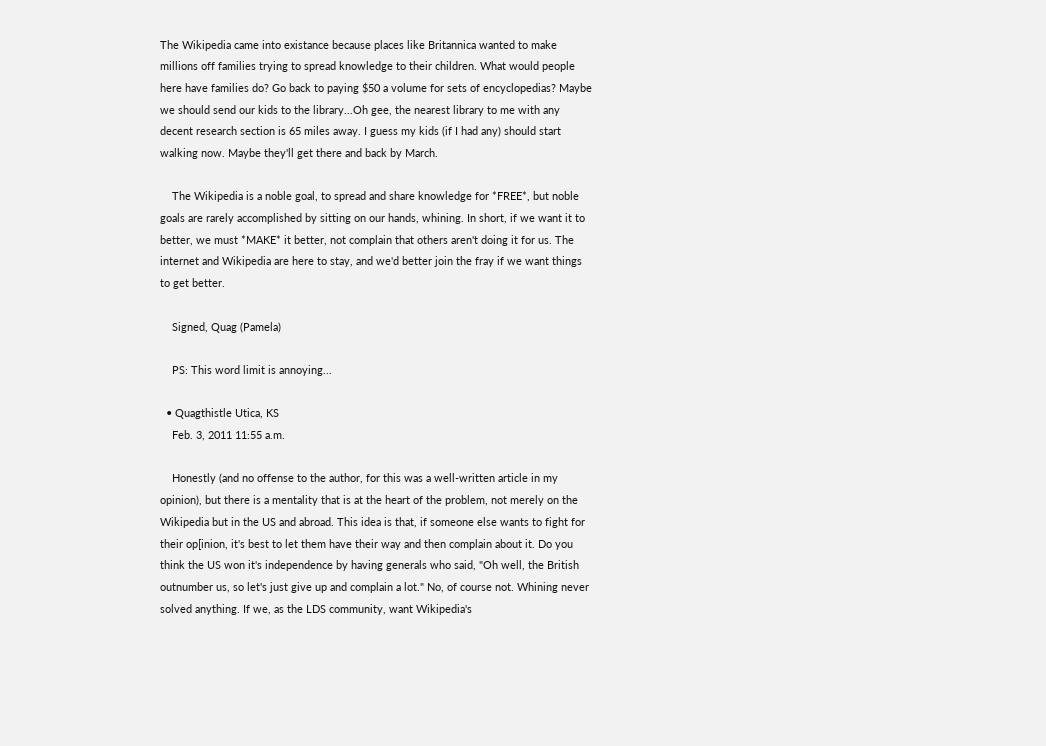The Wikipedia came into existance because places like Britannica wanted to make millions off families trying to spread knowledge to their children. What would people here have families do? Go back to paying $50 a volume for sets of encyclopedias? Maybe we should send our kids to the library...Oh gee, the nearest library to me with any decent research section is 65 miles away. I guess my kids (if I had any) should start walking now. Maybe they'll get there and back by March.

    The Wikipedia is a noble goal, to spread and share knowledge for *FREE*, but noble goals are rarely accomplished by sitting on our hands, whining. In short, if we want it to better, we must *MAKE* it better, not complain that others aren't doing it for us. The internet and Wikipedia are here to stay, and we'd better join the fray if we want things to get better.

    Signed, Quag (Pamela)

    PS: This word limit is annoying...

  • Quagthistle Utica, KS
    Feb. 3, 2011 11:55 a.m.

    Honestly (and no offense to the author, for this was a well-written article in my opinion), but there is a mentality that is at the heart of the problem, not merely on the Wikipedia but in the US and abroad. This idea is that, if someone else wants to fight for their op[inion, it's best to let them have their way and then complain about it. Do you think the US won it's independence by having generals who said, "Oh well, the British outnumber us, so let's just give up and complain a lot." No, of course not. Whining never solved anything. If we, as the LDS community, want Wikipedia's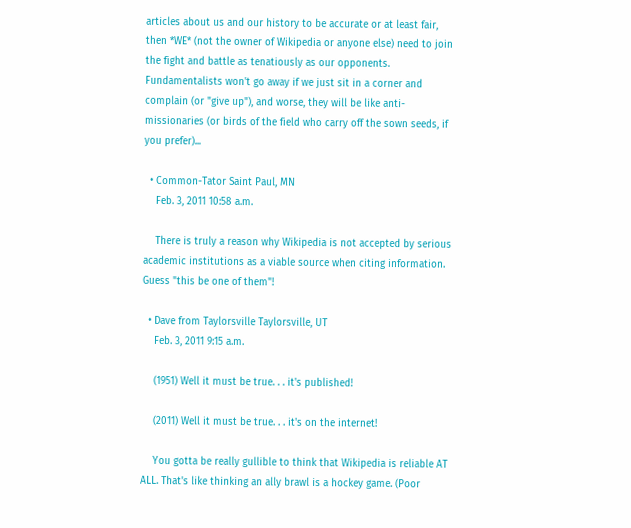articles about us and our history to be accurate or at least fair, then *WE* (not the owner of Wikipedia or anyone else) need to join the fight and battle as tenatiously as our opponents. Fundamentalists won't go away if we just sit in a corner and complain (or "give up"), and worse, they will be like anti-missionaries (or birds of the field who carry off the sown seeds, if you prefer)...

  • Common-Tator Saint Paul, MN
    Feb. 3, 2011 10:58 a.m.

    There is truly a reason why Wikipedia is not accepted by serious academic institutions as a viable source when citing information. Guess "this be one of them"!

  • Dave from Taylorsville Taylorsville, UT
    Feb. 3, 2011 9:15 a.m.

    (1951) Well it must be true. . . it's published!

    (2011) Well it must be true. . . it's on the internet!

    You gotta be really gullible to think that Wikipedia is reliable AT ALL. That's like thinking an ally brawl is a hockey game. (Poor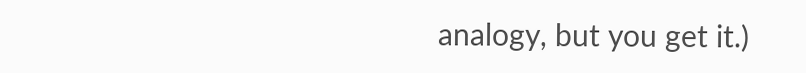analogy, but you get it.)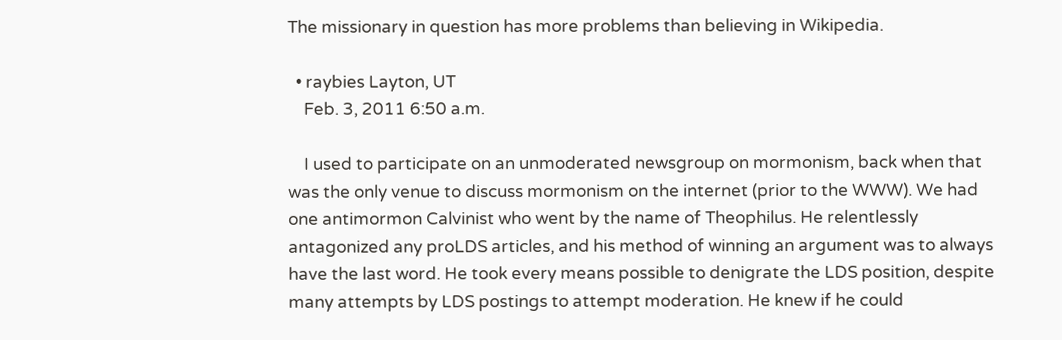The missionary in question has more problems than believing in Wikipedia.

  • raybies Layton, UT
    Feb. 3, 2011 6:50 a.m.

    I used to participate on an unmoderated newsgroup on mormonism, back when that was the only venue to discuss mormonism on the internet (prior to the WWW). We had one antimormon Calvinist who went by the name of Theophilus. He relentlessly antagonized any proLDS articles, and his method of winning an argument was to always have the last word. He took every means possible to denigrate the LDS position, despite many attempts by LDS postings to attempt moderation. He knew if he could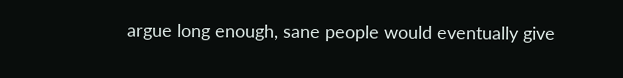argue long enough, sane people would eventually give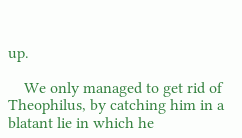up.

    We only managed to get rid of Theophilus, by catching him in a blatant lie in which he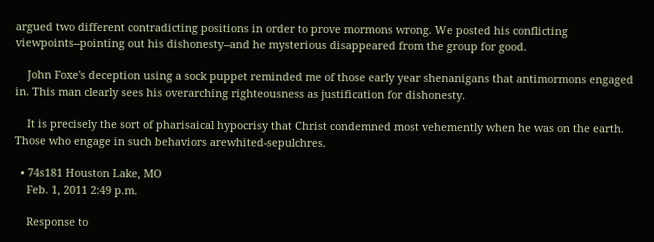argued two different contradicting positions in order to prove mormons wrong. We posted his conflicting viewpoints--pointing out his dishonesty--and he mysterious disappeared from the group for good.

    John Foxe's deception using a sock puppet reminded me of those early year shenanigans that antimormons engaged in. This man clearly sees his overarching righteousness as justification for dishonesty.

    It is precisely the sort of pharisaical hypocrisy that Christ condemned most vehemently when he was on the earth. Those who engage in such behaviors arewhited-sepulchres.

  • 74s181 Houston Lake, MO
    Feb. 1, 2011 2:49 p.m.

    Response to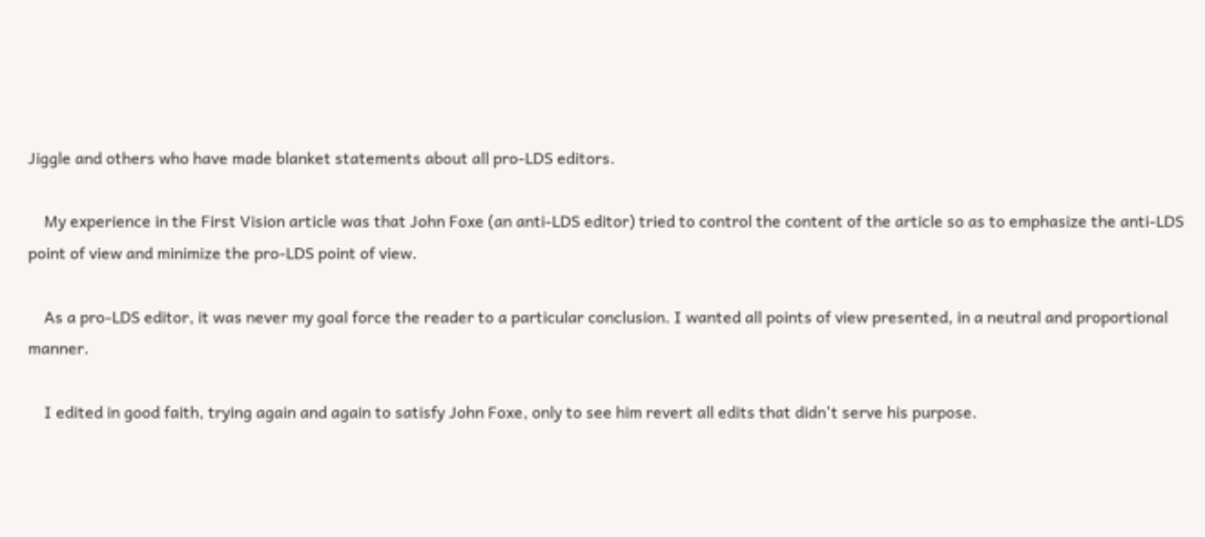Jiggle and others who have made blanket statements about all pro-LDS editors.

    My experience in the First Vision article was that John Foxe (an anti-LDS editor) tried to control the content of the article so as to emphasize the anti-LDS point of view and minimize the pro-LDS point of view.

    As a pro-LDS editor, it was never my goal force the reader to a particular conclusion. I wanted all points of view presented, in a neutral and proportional manner.

    I edited in good faith, trying again and again to satisfy John Foxe, only to see him revert all edits that didn't serve his purpose.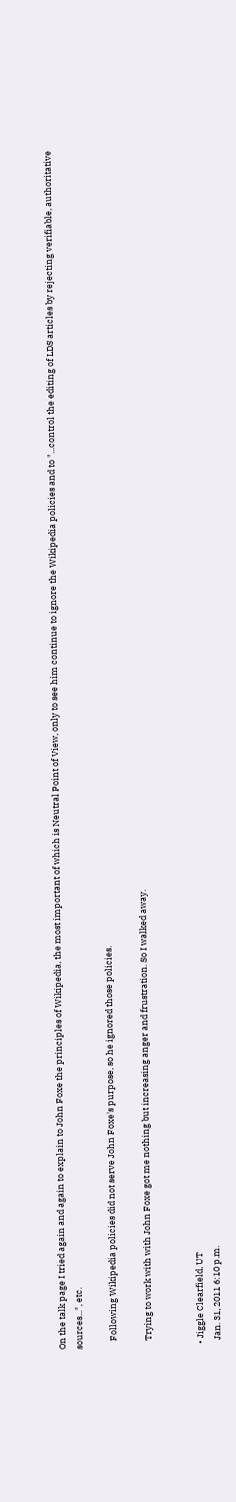On the talk page I tried again and again to explain to John Foxe the principles of Wikipedia, the most important of which is Neutral Point of View, only to see him continue to ignore the Wikipedia policies and to "...control the editing of LDS articles by rejecting verifiable, authoritative sources...", etc.

    Following Wikipedia policies did not serve John Foxe's purpose, so he ignored those policies.

    Trying to work with with John Foxe got me nothing but increasing anger and frustration. So I walked away.


  • Jiggle Clearfield, UT
    Jan. 31, 2011 6:10 p.m.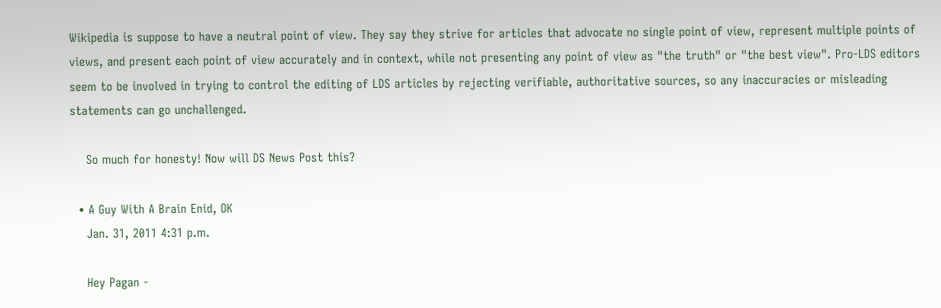Wikipedia is suppose to have a neutral point of view. They say they strive for articles that advocate no single point of view, represent multiple points of views, and present each point of view accurately and in context, while not presenting any point of view as "the truth" or "the best view". Pro-LDS editors seem to be involved in trying to control the editing of LDS articles by rejecting verifiable, authoritative sources, so any inaccuracies or misleading statements can go unchallenged.

    So much for honesty! Now will DS News Post this?

  • A Guy With A Brain Enid, OK
    Jan. 31, 2011 4:31 p.m.

    Hey Pagan -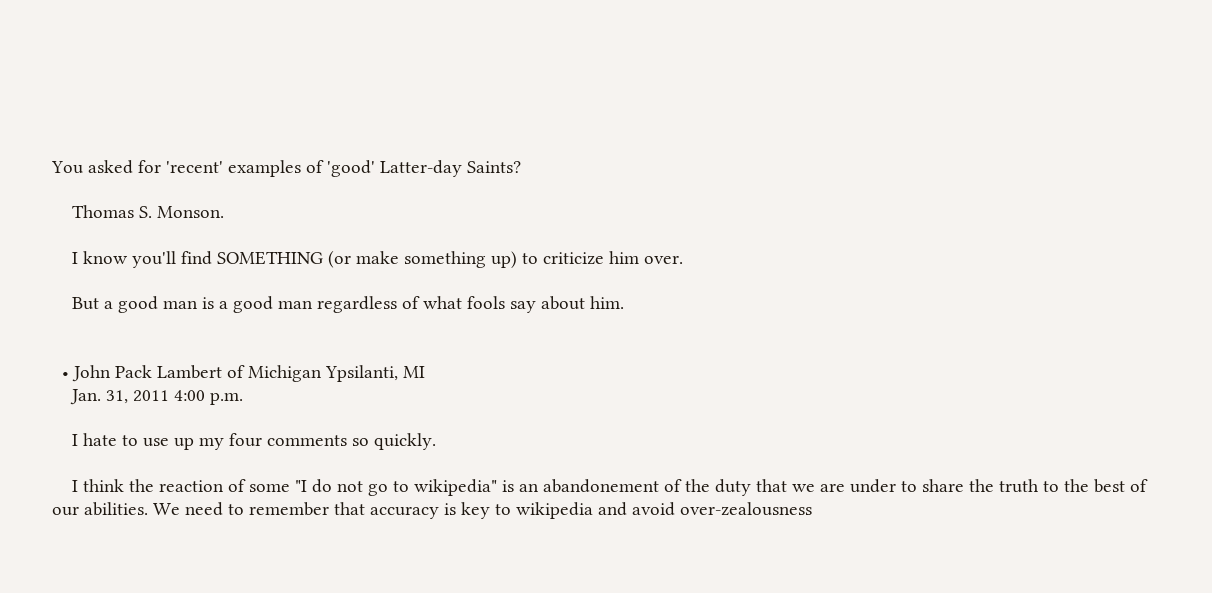You asked for 'recent' examples of 'good' Latter-day Saints?

    Thomas S. Monson.

    I know you'll find SOMETHING (or make something up) to criticize him over.

    But a good man is a good man regardless of what fools say about him.


  • John Pack Lambert of Michigan Ypsilanti, MI
    Jan. 31, 2011 4:00 p.m.

    I hate to use up my four comments so quickly.

    I think the reaction of some "I do not go to wikipedia" is an abandonement of the duty that we are under to share the truth to the best of our abilities. We need to remember that accuracy is key to wikipedia and avoid over-zealousness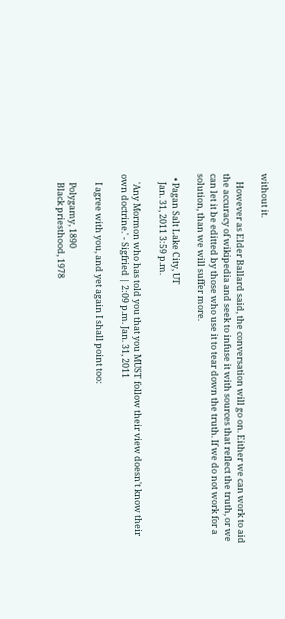without it.

    However as Elder Ballard said, the conversation will go on. Either we can work to aid the accuracy of wikipedia and seek to infuse it with sources that reflect the truth, or we can let it be editted by those who use it to tear down the truth. If we do not work for a solution, than we will suffer more.

  • Pagan Salt Lake City, UT
    Jan. 31, 2011 3:59 p.m.

    'Any Mormon who has told you that you MUST follow their view doesn't know their own doctrine.' - Sigfried | 2:09 p.m. Jan. 31, 2011

    I agree with you, and yet again I shall point too:

    Polygamy, 1890
    Black priesthood, 1978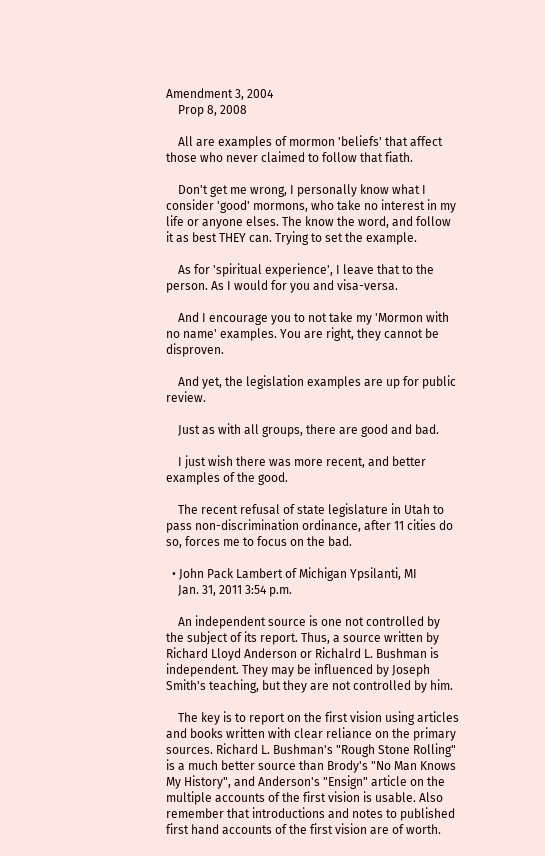Amendment 3, 2004
    Prop 8, 2008

    All are examples of mormon 'beliefs' that affect those who never claimed to follow that fiath.

    Don't get me wrong, I personally know what I consider 'good' mormons, who take no interest in my life or anyone elses. The know the word, and follow it as best THEY can. Trying to set the example.

    As for 'spiritual experience', I leave that to the person. As I would for you and visa-versa.

    And I encourage you to not take my 'Mormon with no name' examples. You are right, they cannot be disproven.

    And yet, the legislation examples are up for public review.

    Just as with all groups, there are good and bad.

    I just wish there was more recent, and better examples of the good.

    The recent refusal of state legislature in Utah to pass non-discrimination ordinance, after 11 cities do so, forces me to focus on the bad.

  • John Pack Lambert of Michigan Ypsilanti, MI
    Jan. 31, 2011 3:54 p.m.

    An independent source is one not controlled by the subject of its report. Thus, a source written by Richard Lloyd Anderson or Richalrd L. Bushman is independent. They may be influenced by Joseph Smith's teaching, but they are not controlled by him.

    The key is to report on the first vision using articles and books written with clear reliance on the primary sources. Richard L. Bushman's "Rough Stone Rolling" is a much better source than Brody's "No Man Knows My History", and Anderson's "Ensign" article on the multiple accounts of the first vision is usable. Also remember that introductions and notes to published first hand accounts of the first vision are of worth.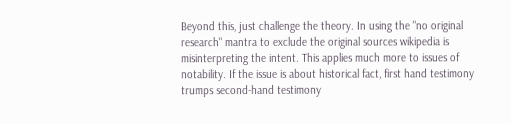Beyond this, just challenge the theory. In using the "no original research" mantra to exclude the original sources wikipedia is misinterpreting the intent. This applies much more to issues of notability. If the issue is about historical fact, first hand testimony trumps second-hand testimony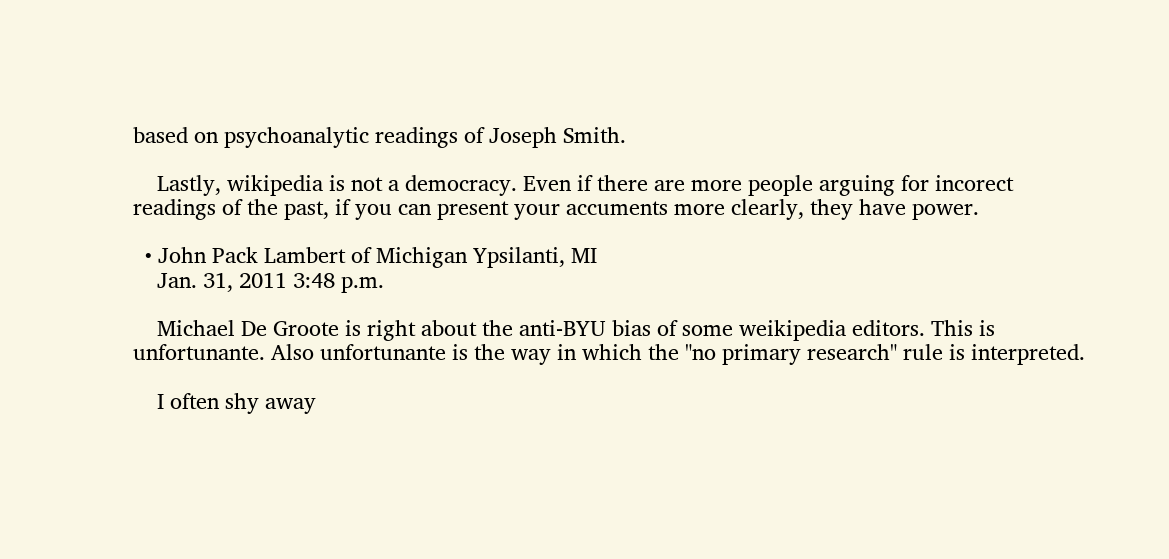based on psychoanalytic readings of Joseph Smith.

    Lastly, wikipedia is not a democracy. Even if there are more people arguing for incorect readings of the past, if you can present your accuments more clearly, they have power.

  • John Pack Lambert of Michigan Ypsilanti, MI
    Jan. 31, 2011 3:48 p.m.

    Michael De Groote is right about the anti-BYU bias of some weikipedia editors. This is unfortunante. Also unfortunante is the way in which the "no primary research" rule is interpreted.

    I often shy away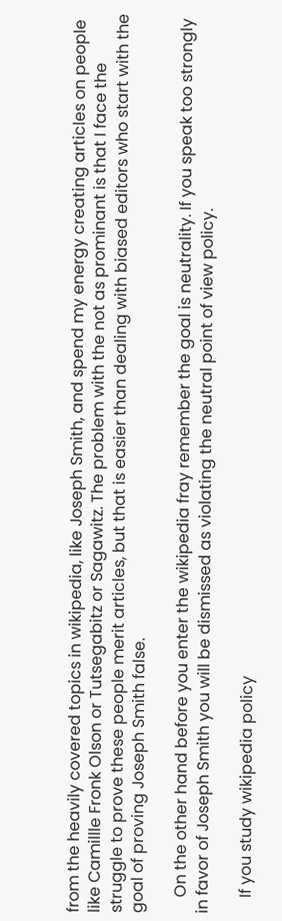from the heavily covered topics in wikipedia, like Joseph Smith, and spend my energy creating articles on people like Camillle Fronk Olson or Tutsegabitz or Sagawitz. The problem with the not as prominant is that I face the struggle to prove these people merit articles, but that is easier than dealing with biased editors who start with the goal of proving Joseph Smith false.

    On the other hand before you enter the wikipedia fray remember the goal is neutrality. If you speak too strongly in favor of Joseph Smith you will be dismissed as violating the neutral point of view policy.

    If you study wikipedia policy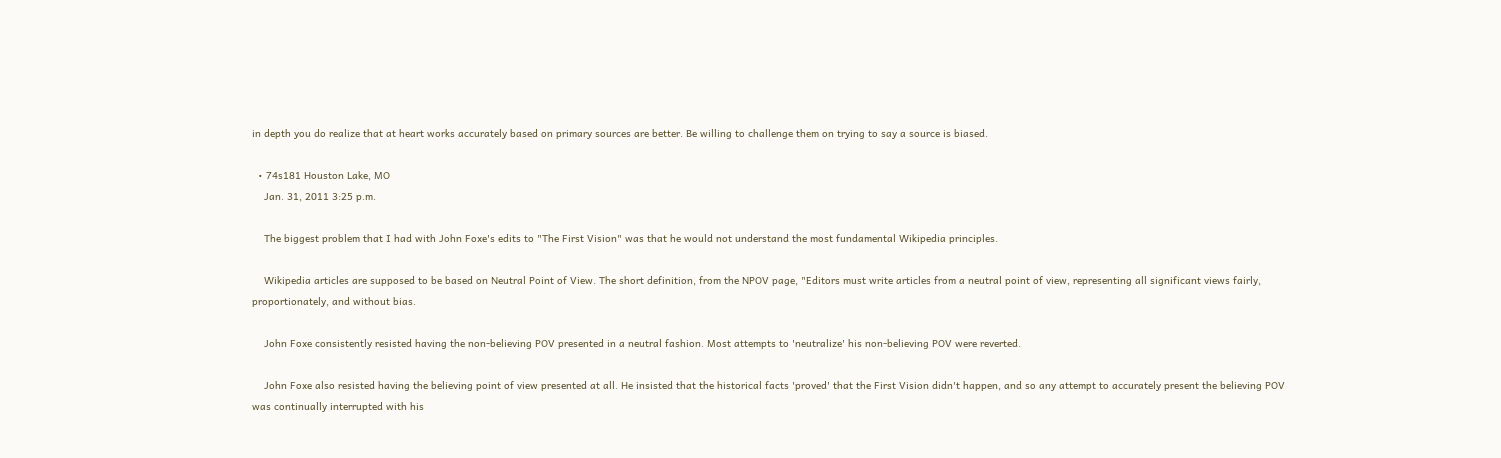in depth you do realize that at heart works accurately based on primary sources are better. Be willing to challenge them on trying to say a source is biased.

  • 74s181 Houston Lake, MO
    Jan. 31, 2011 3:25 p.m.

    The biggest problem that I had with John Foxe's edits to "The First Vision" was that he would not understand the most fundamental Wikipedia principles.

    Wikipedia articles are supposed to be based on Neutral Point of View. The short definition, from the NPOV page, "Editors must write articles from a neutral point of view, representing all significant views fairly, proportionately, and without bias.

    John Foxe consistently resisted having the non-believing POV presented in a neutral fashion. Most attempts to 'neutralize' his non-believing POV were reverted.

    John Foxe also resisted having the believing point of view presented at all. He insisted that the historical facts 'proved' that the First Vision didn't happen, and so any attempt to accurately present the believing POV was continually interrupted with his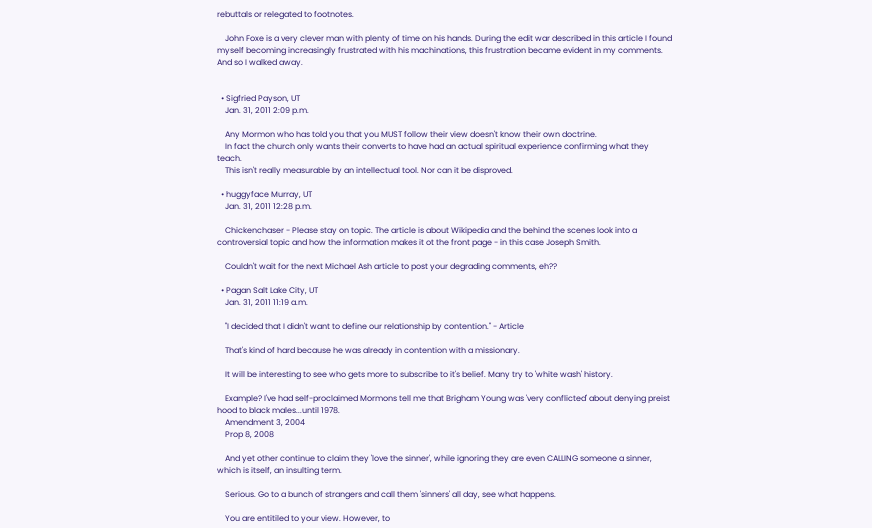rebuttals or relegated to footnotes.

    John Foxe is a very clever man with plenty of time on his hands. During the edit war described in this article I found myself becoming increasingly frustrated with his machinations, this frustration became evident in my comments. And so I walked away.


  • Sigfried Payson, UT
    Jan. 31, 2011 2:09 p.m.

    Any Mormon who has told you that you MUST follow their view doesn't know their own doctrine.
    In fact the church only wants their converts to have had an actual spiritual experience confirming what they teach.
    This isn't really measurable by an intellectual tool. Nor can it be disproved.

  • huggyface Murray, UT
    Jan. 31, 2011 12:28 p.m.

    Chickenchaser - Please stay on topic. The article is about Wikipedia and the behind the scenes look into a controversial topic and how the information makes it ot the front page - in this case Joseph Smith.

    Couldn't wait for the next Michael Ash article to post your degrading comments, eh??

  • Pagan Salt Lake City, UT
    Jan. 31, 2011 11:19 a.m.

    "I decided that I didn't want to define our relationship by contention." - Article

    That's kind of hard because he was already in contention with a missionary.

    It will be interesting to see who gets more to subscribe to it's belief. Many try to 'white wash' history.

    Example? I've had self-proclaimed Mormons tell me that Brigham Young was 'very conflicted' about denying preist hood to black males...until 1978.
    Amendment 3, 2004
    Prop 8, 2008

    And yet other continue to claim they 'love the sinner', while ignoring they are even CALLING someone a sinner, which is itself, an insulting term.

    Serious. Go to a bunch of strangers and call them 'sinners' all day, see what happens.

    You are entitiled to your view. However, to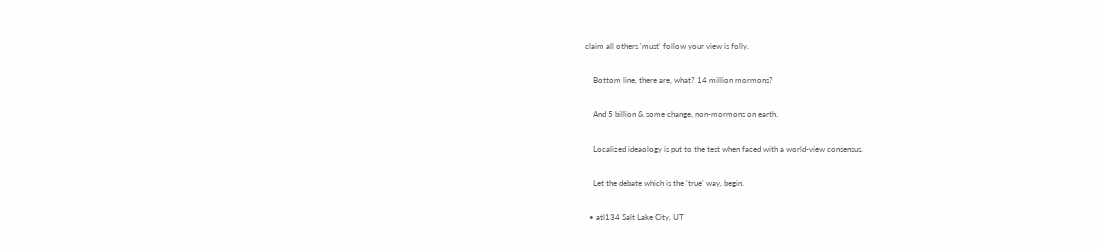claim all others 'must' follow your view is folly.

    Bottom line, there are, what? 14 million mormons?

    And 5 billion & some change, non-mormons on earth.

    Localized ideaology is put to the test when faced with a world-view consensus.

    Let the debate which is the 'true' way, begin.

  • atl134 Salt Lake City, UT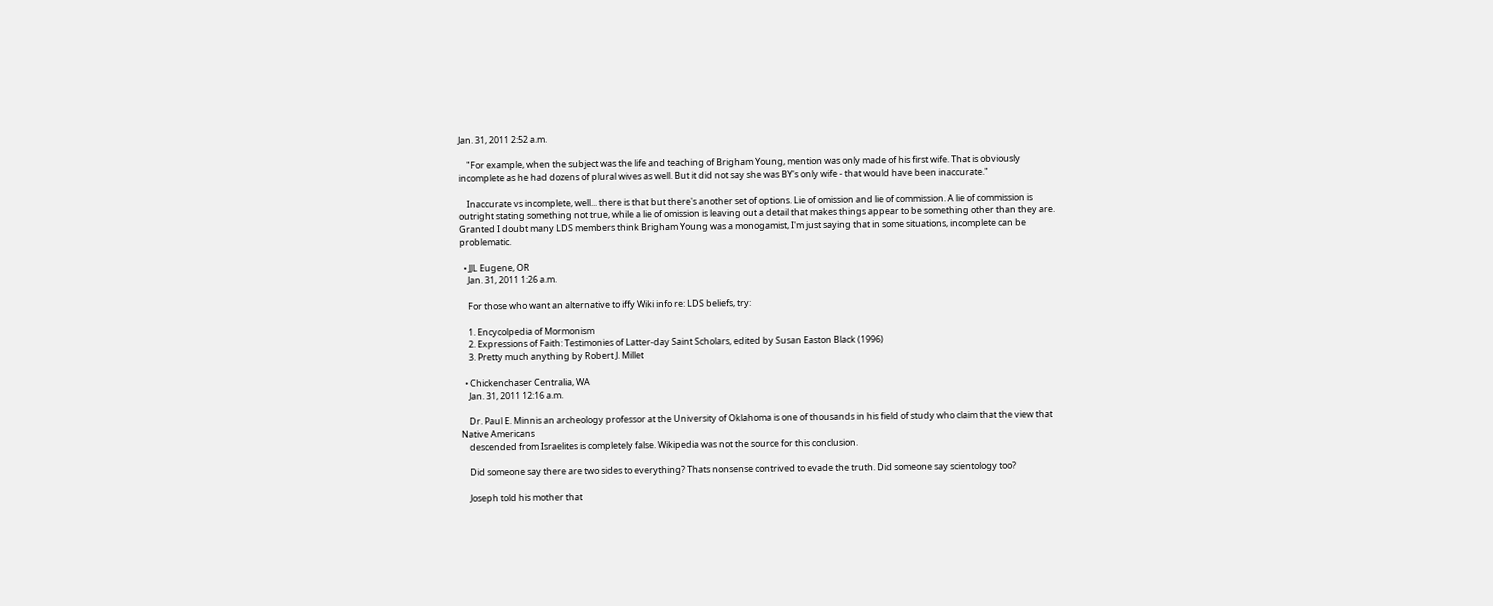Jan. 31, 2011 2:52 a.m.

    "For example, when the subject was the life and teaching of Brigham Young, mention was only made of his first wife. That is obviously incomplete as he had dozens of plural wives as well. But it did not say she was BY's only wife - that would have been inaccurate."

    Inaccurate vs incomplete, well... there is that but there's another set of options. Lie of omission and lie of commission. A lie of commission is outright stating something not true, while a lie of omission is leaving out a detail that makes things appear to be something other than they are. Granted I doubt many LDS members think Brigham Young was a monogamist, I'm just saying that in some situations, incomplete can be problematic.

  • JJL Eugene, OR
    Jan. 31, 2011 1:26 a.m.

    For those who want an alternative to iffy Wiki info re: LDS beliefs, try:

    1. Encycolpedia of Mormonism
    2. Expressions of Faith: Testimonies of Latter-day Saint Scholars, edited by Susan Easton Black (1996)
    3. Pretty much anything by Robert J. Millet

  • Chickenchaser Centralia, WA
    Jan. 31, 2011 12:16 a.m.

    Dr. Paul E. Minnis an archeology professor at the University of Oklahoma is one of thousands in his field of study who claim that the view that Native Americans
    descended from Israelites is completely false. Wikipedia was not the source for this conclusion.

    Did someone say there are two sides to everything? Thats nonsense contrived to evade the truth. Did someone say scientology too?

    Joseph told his mother that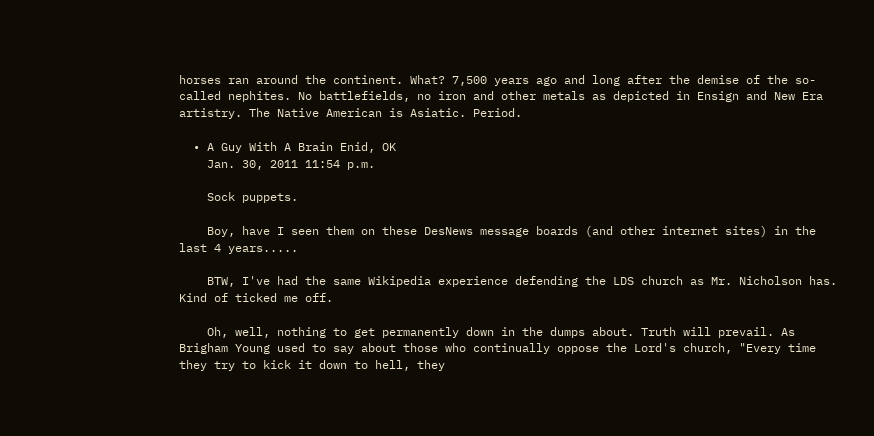horses ran around the continent. What? 7,500 years ago and long after the demise of the so-called nephites. No battlefields, no iron and other metals as depicted in Ensign and New Era artistry. The Native American is Asiatic. Period.

  • A Guy With A Brain Enid, OK
    Jan. 30, 2011 11:54 p.m.

    Sock puppets.

    Boy, have I seen them on these DesNews message boards (and other internet sites) in the last 4 years.....

    BTW, I've had the same Wikipedia experience defending the LDS church as Mr. Nicholson has. Kind of ticked me off.

    Oh, well, nothing to get permanently down in the dumps about. Truth will prevail. As Brigham Young used to say about those who continually oppose the Lord's church, "Every time they try to kick it down to hell, they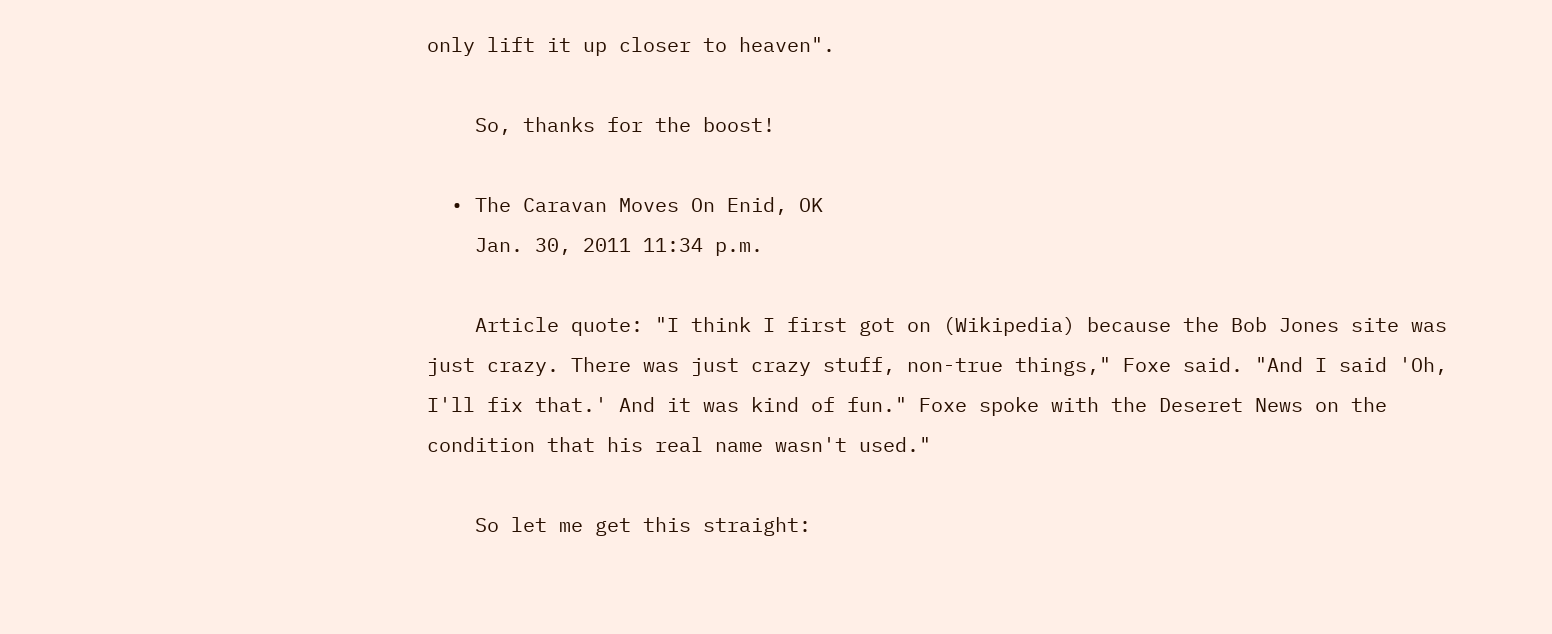only lift it up closer to heaven".

    So, thanks for the boost!

  • The Caravan Moves On Enid, OK
    Jan. 30, 2011 11:34 p.m.

    Article quote: "I think I first got on (Wikipedia) because the Bob Jones site was just crazy. There was just crazy stuff, non-true things," Foxe said. "And I said 'Oh, I'll fix that.' And it was kind of fun." Foxe spoke with the Deseret News on the condition that his real name wasn't used."

    So let me get this straight: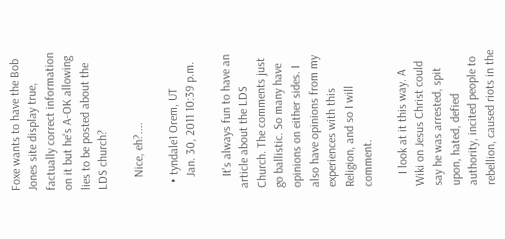Foxe wants to have the Bob Jones site display true, factually correct information on it but he's A-OK allowing lies to be posted about the LDS church?

    Nice, eh?....

  • tyndale1 Orem, UT
    Jan. 30, 2011 10:39 p.m.

    It's always fun to have an article about the LDS Church. The comments just go ballistic. So many have opinions on either sides. I also have opinions from my experiences with this Religion, and so I will comment.

    I look at it this way. A Wiki on Jesus Christ could say he was arrested, spit upon, hated, defied authority, incited people to rebellion, caused riots in the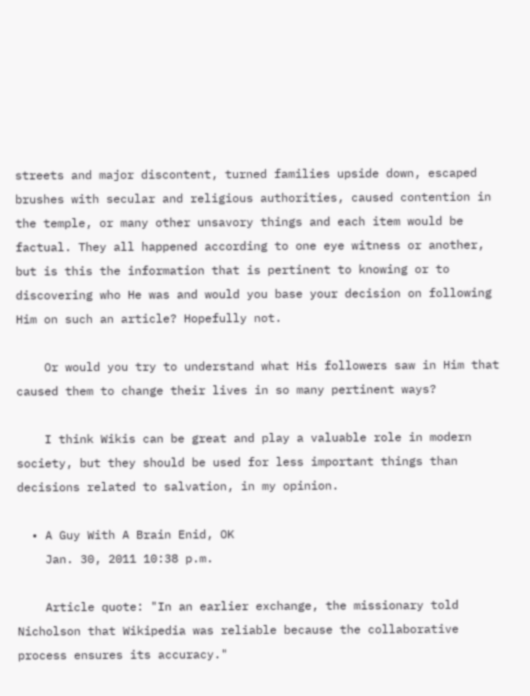streets and major discontent, turned families upside down, escaped brushes with secular and religious authorities, caused contention in the temple, or many other unsavory things and each item would be factual. They all happened according to one eye witness or another, but is this the information that is pertinent to knowing or to discovering who He was and would you base your decision on following Him on such an article? Hopefully not.

    Or would you try to understand what His followers saw in Him that caused them to change their lives in so many pertinent ways?

    I think Wikis can be great and play a valuable role in modern society, but they should be used for less important things than decisions related to salvation, in my opinion.

  • A Guy With A Brain Enid, OK
    Jan. 30, 2011 10:38 p.m.

    Article quote: "In an earlier exchange, the missionary told Nicholson that Wikipedia was reliable because the collaborative process ensures its accuracy."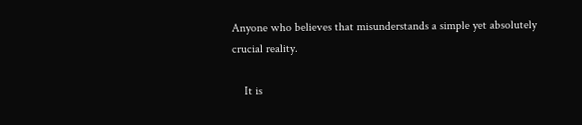Anyone who believes that misunderstands a simple yet absolutely crucial reality.

    It is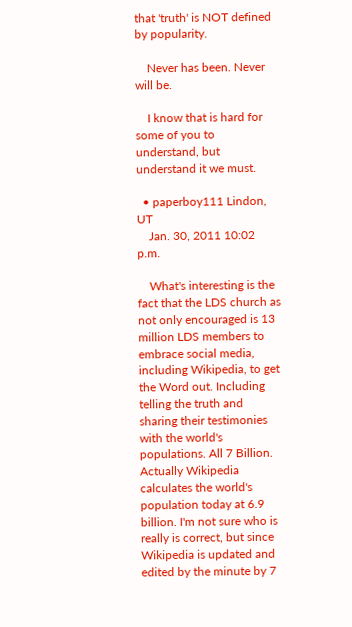that 'truth' is NOT defined by popularity.

    Never has been. Never will be.

    I know that is hard for some of you to understand, but understand it we must.

  • paperboy111 Lindon, UT
    Jan. 30, 2011 10:02 p.m.

    What's interesting is the fact that the LDS church as not only encouraged is 13 million LDS members to embrace social media, including Wikipedia, to get the Word out. Including telling the truth and sharing their testimonies with the world's populations. All 7 Billion. Actually Wikipedia calculates the world's population today at 6.9 billion. I'm not sure who is really is correct, but since Wikipedia is updated and edited by the minute by 7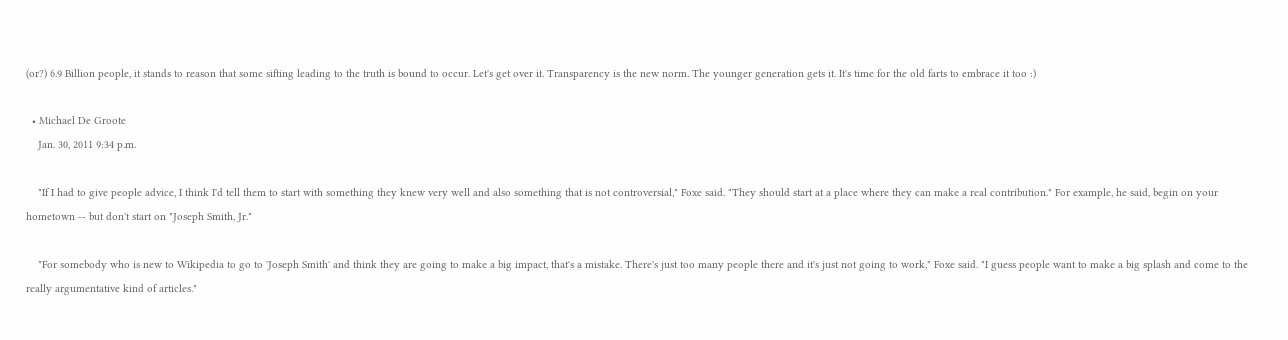(or?) 6.9 Billion people, it stands to reason that some sifting leading to the truth is bound to occur. Let's get over it. Transparency is the new norm. The younger generation gets it. It's time for the old farts to embrace it too :)

  • Michael De Groote
    Jan. 30, 2011 9:34 p.m.

    "If I had to give people advice, I think I'd tell them to start with something they knew very well and also something that is not controversial," Foxe said. "They should start at a place where they can make a real contribution." For example, he said, begin on your hometown -- but don't start on "Joseph Smith, Jr."

    "For somebody who is new to Wikipedia to go to 'Joseph Smith' and think they are going to make a big impact, that's a mistake. There's just too many people there and it's just not going to work," Foxe said. "I guess people want to make a big splash and come to the really argumentative kind of articles."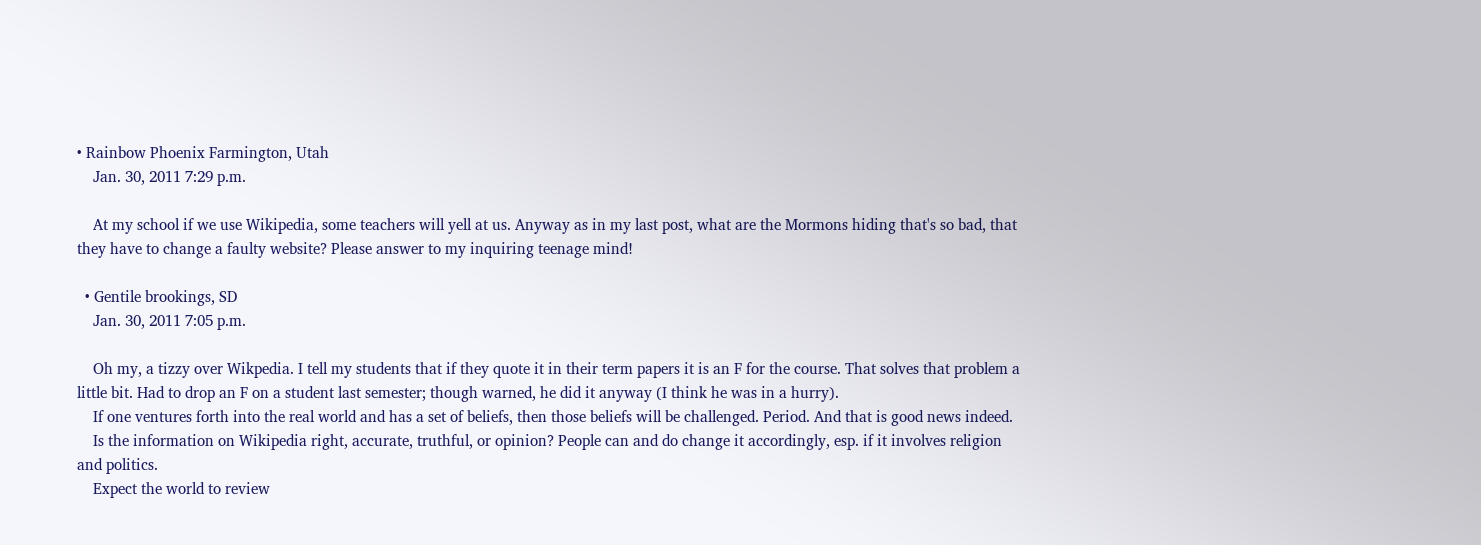• Rainbow Phoenix Farmington, Utah
    Jan. 30, 2011 7:29 p.m.

    At my school if we use Wikipedia, some teachers will yell at us. Anyway as in my last post, what are the Mormons hiding that's so bad, that they have to change a faulty website? Please answer to my inquiring teenage mind!

  • Gentile brookings, SD
    Jan. 30, 2011 7:05 p.m.

    Oh my, a tizzy over Wikpedia. I tell my students that if they quote it in their term papers it is an F for the course. That solves that problem a little bit. Had to drop an F on a student last semester; though warned, he did it anyway (I think he was in a hurry).
    If one ventures forth into the real world and has a set of beliefs, then those beliefs will be challenged. Period. And that is good news indeed.
    Is the information on Wikipedia right, accurate, truthful, or opinion? People can and do change it accordingly, esp. if it involves religion and politics.
    Expect the world to review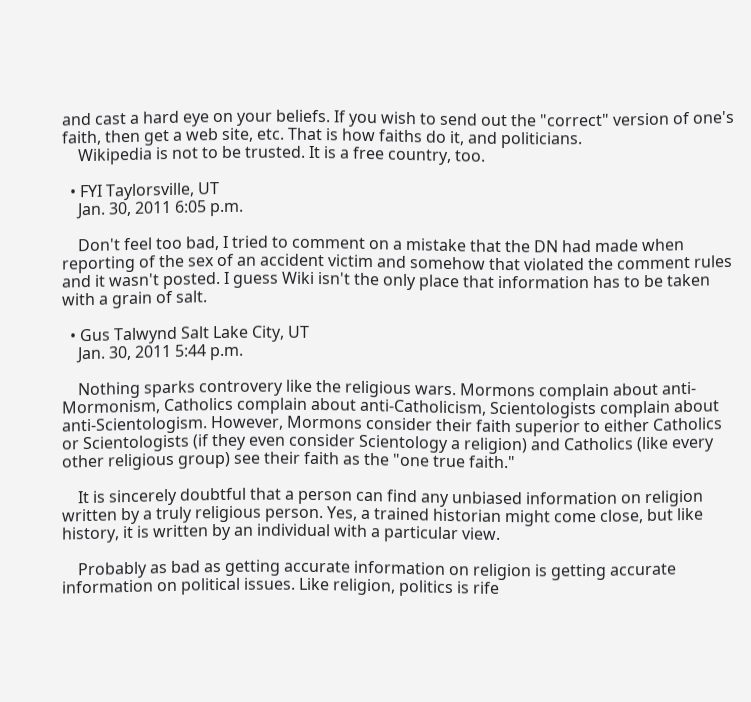and cast a hard eye on your beliefs. If you wish to send out the "correct" version of one's faith, then get a web site, etc. That is how faiths do it, and politicians.
    Wikipedia is not to be trusted. It is a free country, too.

  • FYI Taylorsville, UT
    Jan. 30, 2011 6:05 p.m.

    Don't feel too bad, I tried to comment on a mistake that the DN had made when reporting of the sex of an accident victim and somehow that violated the comment rules and it wasn't posted. I guess Wiki isn't the only place that information has to be taken with a grain of salt.

  • Gus Talwynd Salt Lake City, UT
    Jan. 30, 2011 5:44 p.m.

    Nothing sparks controvery like the religious wars. Mormons complain about anti-Mormonism, Catholics complain about anti-Catholicism, Scientologists complain about anti-Scientologism. However, Mormons consider their faith superior to either Catholics or Scientologists (if they even consider Scientology a religion) and Catholics (like every other religious group) see their faith as the "one true faith."

    It is sincerely doubtful that a person can find any unbiased information on religion written by a truly religious person. Yes, a trained historian might come close, but like history, it is written by an individual with a particular view.

    Probably as bad as getting accurate information on religion is getting accurate information on political issues. Like religion, politics is rife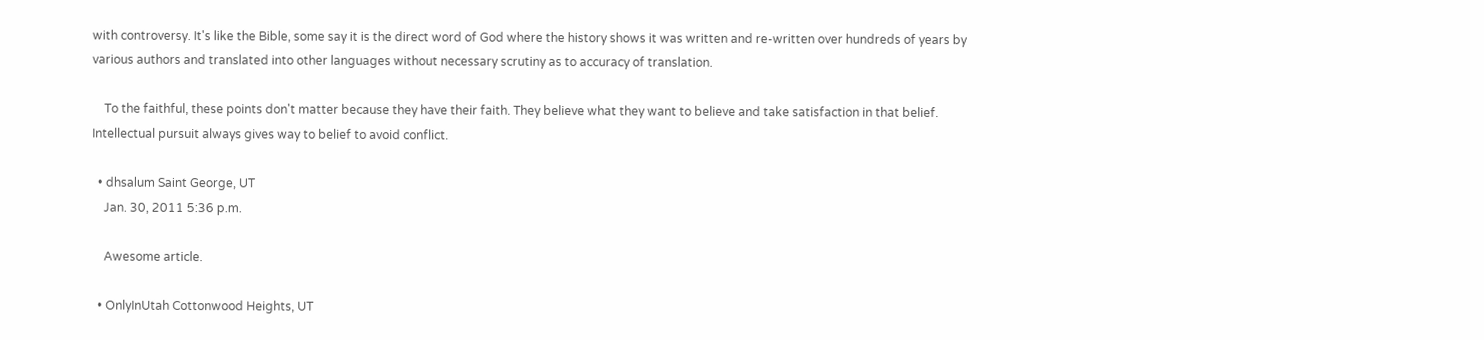with controversy. It's like the Bible, some say it is the direct word of God where the history shows it was written and re-written over hundreds of years by various authors and translated into other languages without necessary scrutiny as to accuracy of translation.

    To the faithful, these points don't matter because they have their faith. They believe what they want to believe and take satisfaction in that belief. Intellectual pursuit always gives way to belief to avoid conflict.

  • dhsalum Saint George, UT
    Jan. 30, 2011 5:36 p.m.

    Awesome article.

  • OnlyInUtah Cottonwood Heights, UT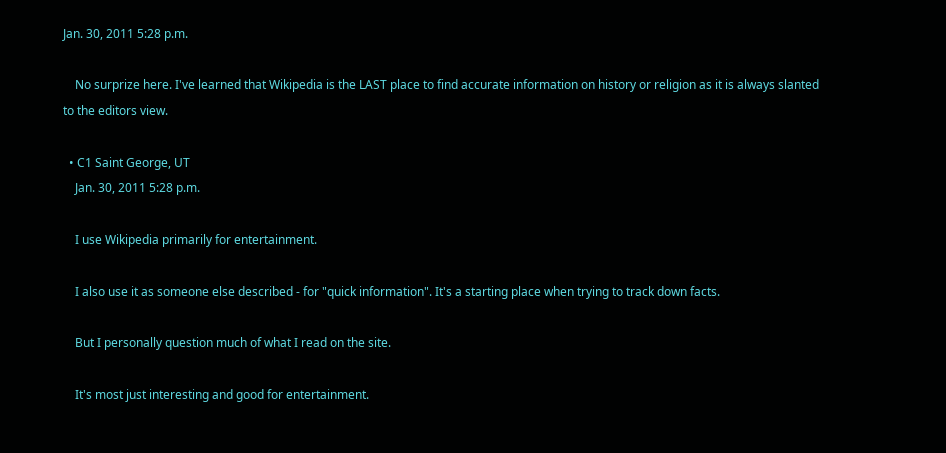Jan. 30, 2011 5:28 p.m.

    No surprize here. I've learned that Wikipedia is the LAST place to find accurate information on history or religion as it is always slanted to the editors view.

  • C1 Saint George, UT
    Jan. 30, 2011 5:28 p.m.

    I use Wikipedia primarily for entertainment.

    I also use it as someone else described - for "quick information". It's a starting place when trying to track down facts.

    But I personally question much of what I read on the site.

    It's most just interesting and good for entertainment.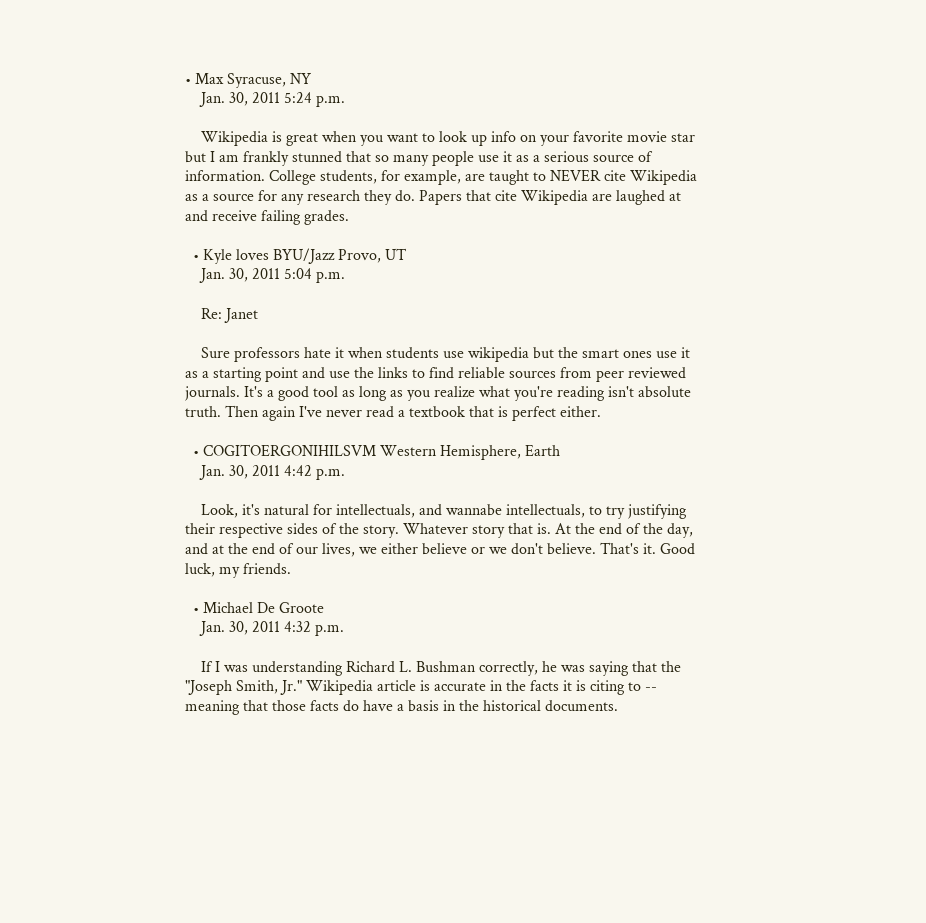• Max Syracuse, NY
    Jan. 30, 2011 5:24 p.m.

    Wikipedia is great when you want to look up info on your favorite movie star but I am frankly stunned that so many people use it as a serious source of information. College students, for example, are taught to NEVER cite Wikipedia as a source for any research they do. Papers that cite Wikipedia are laughed at and receive failing grades.

  • Kyle loves BYU/Jazz Provo, UT
    Jan. 30, 2011 5:04 p.m.

    Re: Janet

    Sure professors hate it when students use wikipedia but the smart ones use it as a starting point and use the links to find reliable sources from peer reviewed journals. It's a good tool as long as you realize what you're reading isn't absolute truth. Then again I've never read a textbook that is perfect either.

  • COGITOERGONIHILSVM Western Hemisphere, Earth
    Jan. 30, 2011 4:42 p.m.

    Look, it's natural for intellectuals, and wannabe intellectuals, to try justifying their respective sides of the story. Whatever story that is. At the end of the day, and at the end of our lives, we either believe or we don't believe. That's it. Good luck, my friends.

  • Michael De Groote
    Jan. 30, 2011 4:32 p.m.

    If I was understanding Richard L. Bushman correctly, he was saying that the "Joseph Smith, Jr." Wikipedia article is accurate in the facts it is citing to -- meaning that those facts do have a basis in the historical documents.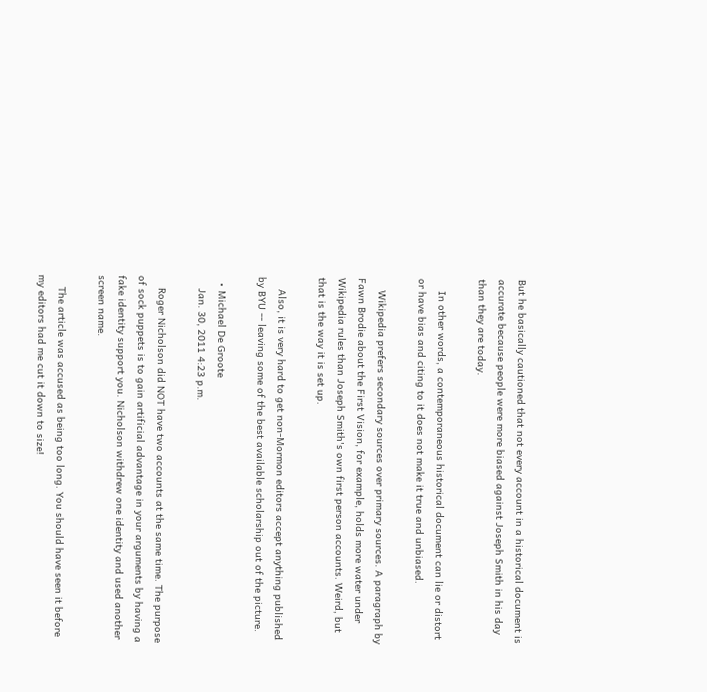But he basically cautioned that not every account in a historical document is accurate because people were more biased against Joseph Smith in his day than they are today.

    In other words, a contemporaneous historical document can lie or distort or have bias and citing to it does not make it true and unbiased.

    Wikipedia prefers secondary sources over primary sources. A paragraph by Fawn Brodie about the First Vision, for example, holds more water under Wikipedia rules than Joseph Smith's own first person accounts. Weird, but that is the way it is set up.

    Also, it is very hard to get non-Mormon editors accept anything published by BYU -- leaving some of the best available scholarship out of the picture.

  • Michael De Groote
    Jan. 30, 2011 4:23 p.m.

    Roger Nicholson did NOT have two accounts at the same time. The purpose of sock puppets is to gain artificial advantage in your arguments by having a fake identity support you. Nicholson withdrew one identity and used another screen name.

    The article was accused as being too long. You should have seen it before my editors had me cut it down to size!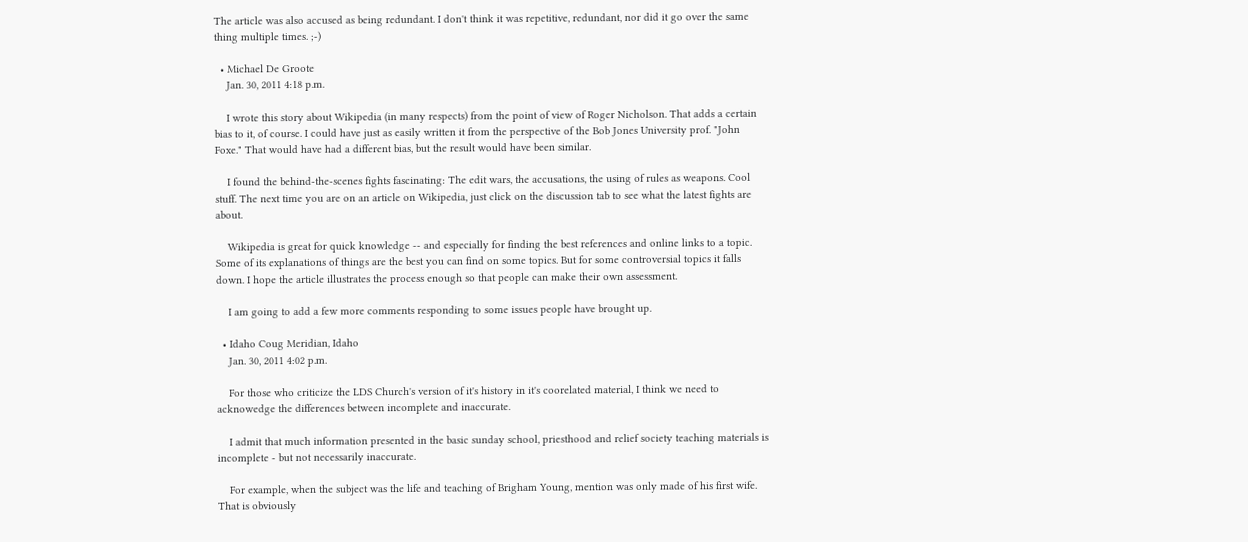The article was also accused as being redundant. I don't think it was repetitive, redundant, nor did it go over the same thing multiple times. ;-)

  • Michael De Groote
    Jan. 30, 2011 4:18 p.m.

    I wrote this story about Wikipedia (in many respects) from the point of view of Roger Nicholson. That adds a certain bias to it, of course. I could have just as easily written it from the perspective of the Bob Jones University prof. "John Foxe." That would have had a different bias, but the result would have been similar.

    I found the behind-the-scenes fights fascinating: The edit wars, the accusations, the using of rules as weapons. Cool stuff. The next time you are on an article on Wikipedia, just click on the discussion tab to see what the latest fights are about.

    Wikipedia is great for quick knowledge -- and especially for finding the best references and online links to a topic. Some of its explanations of things are the best you can find on some topics. But for some controversial topics it falls down. I hope the article illustrates the process enough so that people can make their own assessment.

    I am going to add a few more comments responding to some issues people have brought up.

  • Idaho Coug Meridian, Idaho
    Jan. 30, 2011 4:02 p.m.

    For those who criticize the LDS Church's version of it's history in it's coorelated material, I think we need to acknowedge the differences between incomplete and inaccurate.

    I admit that much information presented in the basic sunday school, priesthood and relief society teaching materials is incomplete - but not necessarily inaccurate.

    For example, when the subject was the life and teaching of Brigham Young, mention was only made of his first wife. That is obviously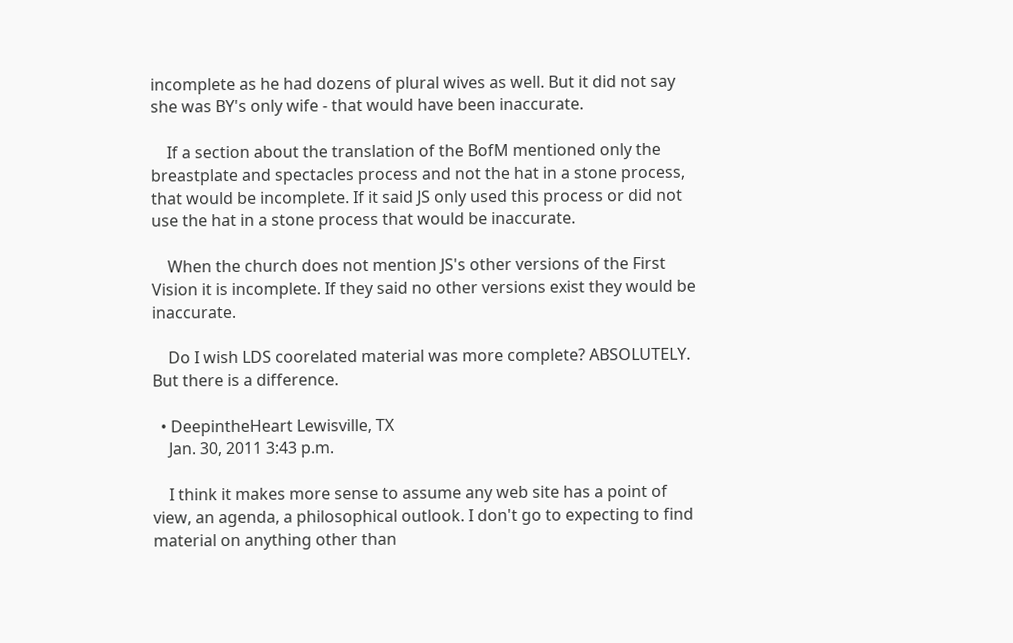incomplete as he had dozens of plural wives as well. But it did not say she was BY's only wife - that would have been inaccurate.

    If a section about the translation of the BofM mentioned only the breastplate and spectacles process and not the hat in a stone process, that would be incomplete. If it said JS only used this process or did not use the hat in a stone process that would be inaccurate.

    When the church does not mention JS's other versions of the First Vision it is incomplete. If they said no other versions exist they would be inaccurate.

    Do I wish LDS coorelated material was more complete? ABSOLUTELY. But there is a difference.

  • DeepintheHeart Lewisville, TX
    Jan. 30, 2011 3:43 p.m.

    I think it makes more sense to assume any web site has a point of view, an agenda, a philosophical outlook. I don't go to expecting to find material on anything other than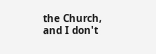the Church, and I don't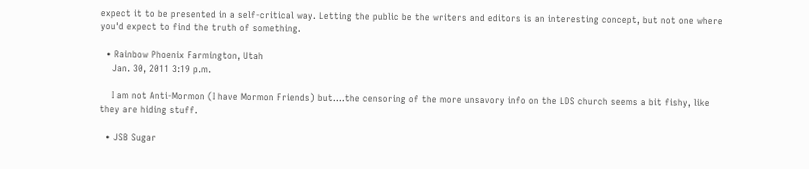expect it to be presented in a self-critical way. Letting the public be the writers and editors is an interesting concept, but not one where you'd expect to find the truth of something.

  • Rainbow Phoenix Farmington, Utah
    Jan. 30, 2011 3:19 p.m.

    I am not Anti-Mormon (I have Mormon Friends) but....the censoring of the more unsavory info on the LDS church seems a bit fishy, like they are hiding stuff.

  • JSB Sugar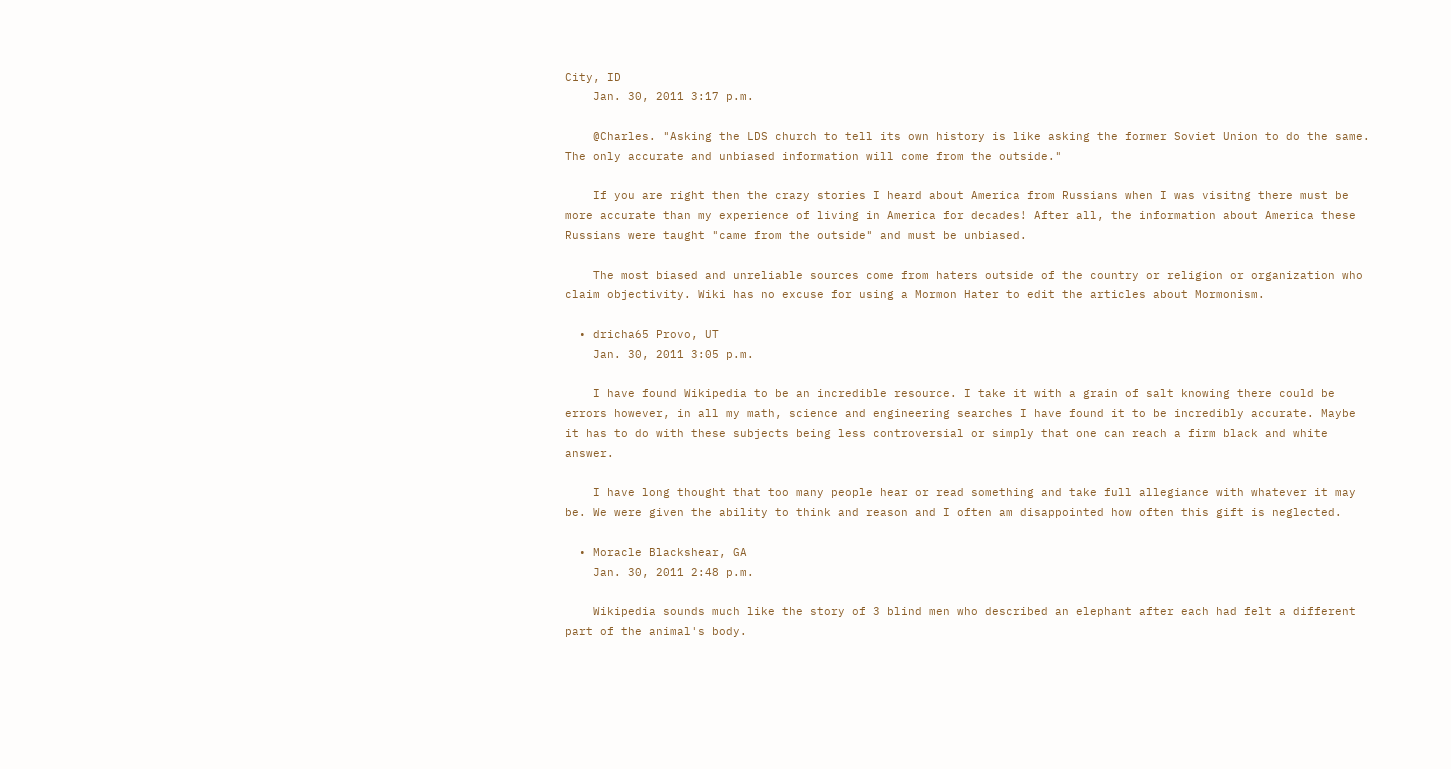City, ID
    Jan. 30, 2011 3:17 p.m.

    @Charles. "Asking the LDS church to tell its own history is like asking the former Soviet Union to do the same. The only accurate and unbiased information will come from the outside."

    If you are right then the crazy stories I heard about America from Russians when I was visitng there must be more accurate than my experience of living in America for decades! After all, the information about America these Russians were taught "came from the outside" and must be unbiased.

    The most biased and unreliable sources come from haters outside of the country or religion or organization who claim objectivity. Wiki has no excuse for using a Mormon Hater to edit the articles about Mormonism.

  • dricha65 Provo, UT
    Jan. 30, 2011 3:05 p.m.

    I have found Wikipedia to be an incredible resource. I take it with a grain of salt knowing there could be errors however, in all my math, science and engineering searches I have found it to be incredibly accurate. Maybe it has to do with these subjects being less controversial or simply that one can reach a firm black and white answer.

    I have long thought that too many people hear or read something and take full allegiance with whatever it may be. We were given the ability to think and reason and I often am disappointed how often this gift is neglected.

  • Moracle Blackshear, GA
    Jan. 30, 2011 2:48 p.m.

    Wikipedia sounds much like the story of 3 blind men who described an elephant after each had felt a different part of the animal's body.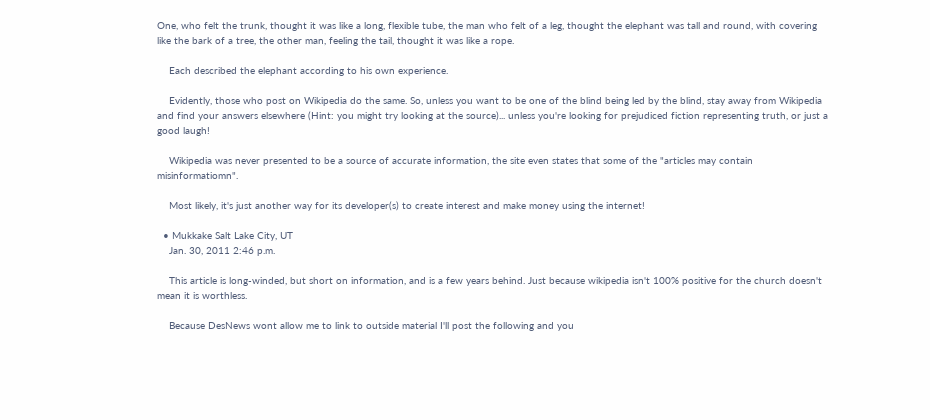One, who felt the trunk, thought it was like a long, flexible tube, the man who felt of a leg, thought the elephant was tall and round, with covering like the bark of a tree, the other man, feeling the tail, thought it was like a rope.

    Each described the elephant according to his own experience.

    Evidently, those who post on Wikipedia do the same. So, unless you want to be one of the blind being led by the blind, stay away from Wikipedia and find your answers elsewhere (Hint: you might try looking at the source)... unless you're looking for prejudiced fiction representing truth, or just a good laugh!

    Wikipedia was never presented to be a source of accurate information, the site even states that some of the "articles may contain misinformatiomn".

    Most likely, it's just another way for its developer(s) to create interest and make money using the internet!

  • Mukkake Salt Lake City, UT
    Jan. 30, 2011 2:46 p.m.

    This article is long-winded, but short on information, and is a few years behind. Just because wikipedia isn't 100% positive for the church doesn't mean it is worthless.

    Because DesNews wont allow me to link to outside material I'll post the following and you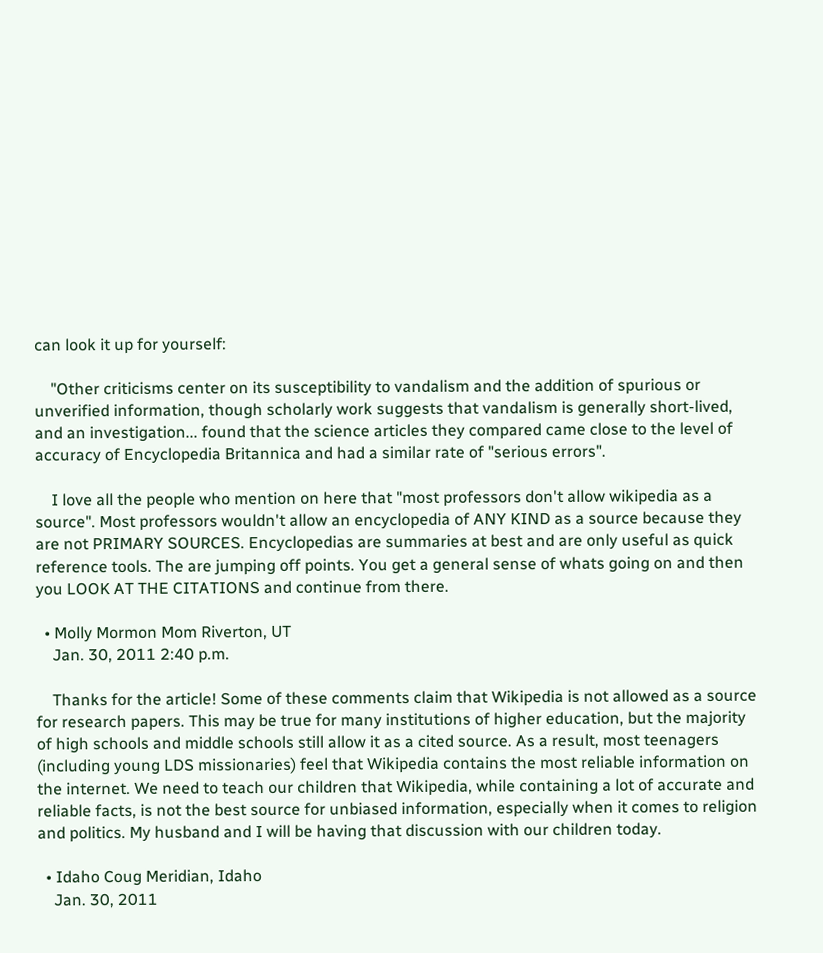can look it up for yourself:

    "Other criticisms center on its susceptibility to vandalism and the addition of spurious or unverified information, though scholarly work suggests that vandalism is generally short-lived, and an investigation... found that the science articles they compared came close to the level of accuracy of Encyclopedia Britannica and had a similar rate of "serious errors".

    I love all the people who mention on here that "most professors don't allow wikipedia as a source". Most professors wouldn't allow an encyclopedia of ANY KIND as a source because they are not PRIMARY SOURCES. Encyclopedias are summaries at best and are only useful as quick reference tools. The are jumping off points. You get a general sense of whats going on and then you LOOK AT THE CITATIONS and continue from there.

  • Molly Mormon Mom Riverton, UT
    Jan. 30, 2011 2:40 p.m.

    Thanks for the article! Some of these comments claim that Wikipedia is not allowed as a source for research papers. This may be true for many institutions of higher education, but the majority of high schools and middle schools still allow it as a cited source. As a result, most teenagers (including young LDS missionaries) feel that Wikipedia contains the most reliable information on the internet. We need to teach our children that Wikipedia, while containing a lot of accurate and reliable facts, is not the best source for unbiased information, especially when it comes to religion and politics. My husband and I will be having that discussion with our children today.

  • Idaho Coug Meridian, Idaho
    Jan. 30, 2011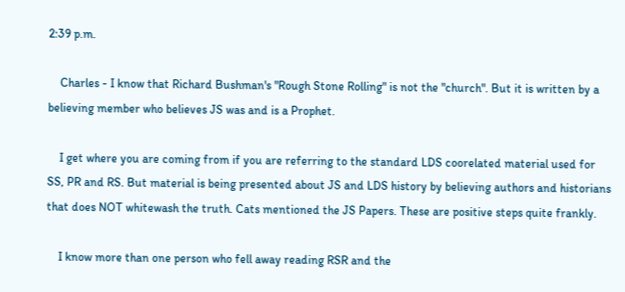2:39 p.m.

    Charles - I know that Richard Bushman's "Rough Stone Rolling" is not the "church". But it is written by a believing member who believes JS was and is a Prophet.

    I get where you are coming from if you are referring to the standard LDS coorelated material used for SS, PR and RS. But material is being presented about JS and LDS history by believing authors and historians that does NOT whitewash the truth. Cats mentioned the JS Papers. These are positive steps quite frankly.

    I know more than one person who fell away reading RSR and the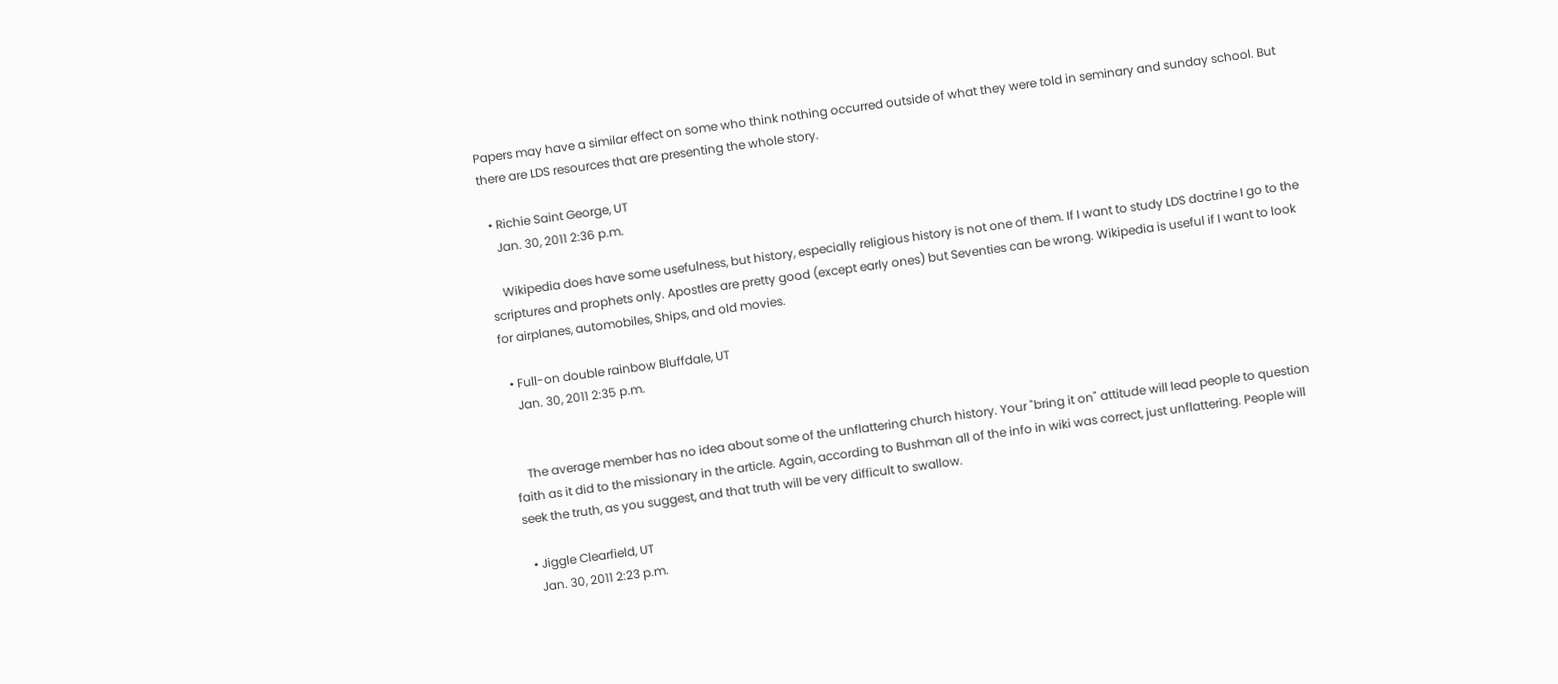Papers may have a similar effect on some who think nothing occurred outside of what they were told in seminary and sunday school. But there are LDS resources that are presenting the whole story.

  • Richie Saint George, UT
    Jan. 30, 2011 2:36 p.m.

    Wikipedia does have some usefulness, but history, especially religious history is not one of them. If I want to study LDS doctrine I go to the scriptures and prophets only. Apostles are pretty good (except early ones) but Seventies can be wrong. Wikipedia is useful if I want to look for airplanes, automobiles, Ships, and old movies.

  • Full-on double rainbow Bluffdale, UT
    Jan. 30, 2011 2:35 p.m.


    The average member has no idea about some of the unflattering church history. Your "bring it on" attitude will lead people to question faith as it did to the missionary in the article. Again, according to Bushman all of the info in wiki was correct, just unflattering. People will seek the truth, as you suggest, and that truth will be very difficult to swallow.

  • Jiggle Clearfield, UT
    Jan. 30, 2011 2:23 p.m.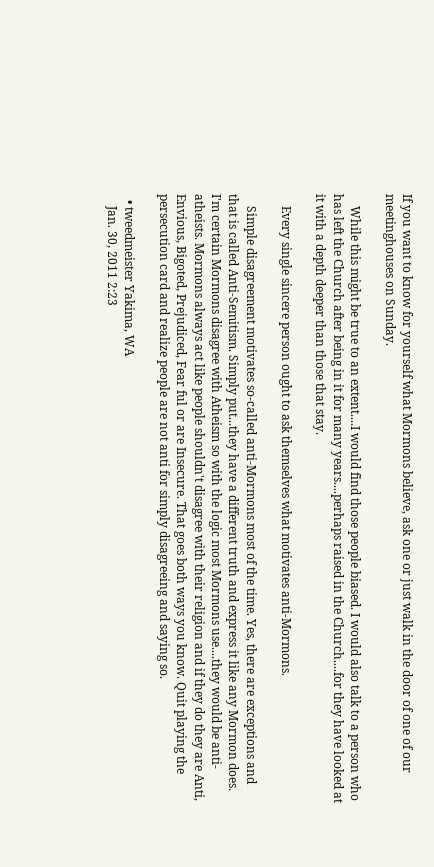If you want to know for yourself what Mormons believe, ask one or just walk in the door of one of our meetinghouses on Sunday.

    While this might be true to an extent....I would find those people biased. I would also talk to a person who has left the Church after being in it for many years....perhaps raised in the Church....for they have looked at it with a depth deeper than those that stay.

    Every single sincere person ought to ask themselves what motivates anti-Mormons.

    Simple disagreement motivates so-called anti-Mormons most of the time. Yes, there are exceptions and that is called Anti-Semitism. Simply put...they have a different truth and express it like any Mormon does. I'm certain Mormons disagree with Atheism so with the logic most Mormons use....they would be anti-atheists. Mormons always act like people shouldn't disagree with their religion and if they do they are Anti, Envious, Bigoted, Prejudiced, Fear ful or are Insecure. That goes both ways you know. Quit playing the persecution card and realize people are not anti for simply disagreeing and saying so.

  • tweedmeister Yakima, WA
    Jan. 30, 2011 2:23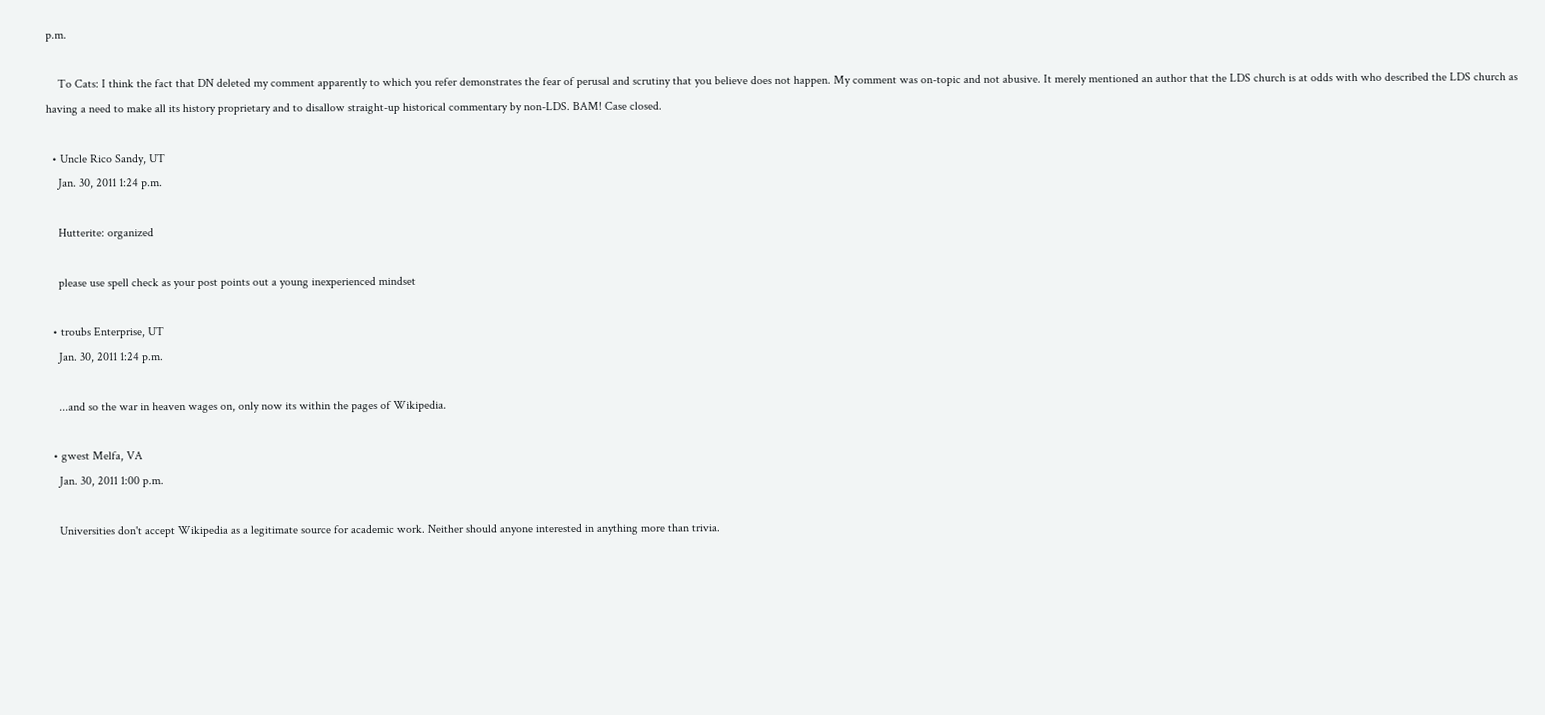p.m.

    To Cats: I think the fact that DN deleted my comment apparently to which you refer demonstrates the fear of perusal and scrutiny that you believe does not happen. My comment was on-topic and not abusive. It merely mentioned an author that the LDS church is at odds with who described the LDS church as having a need to make all its history proprietary and to disallow straight-up historical commentary by non-LDS. BAM! Case closed.

  • Uncle Rico Sandy, UT
    Jan. 30, 2011 1:24 p.m.

    Hutterite: organized

    please use spell check as your post points out a young inexperienced mindset

  • troubs Enterprise, UT
    Jan. 30, 2011 1:24 p.m.

    ...and so the war in heaven wages on, only now its within the pages of Wikipedia.

  • gwest Melfa, VA
    Jan. 30, 2011 1:00 p.m.

    Universities don't accept Wikipedia as a legitimate source for academic work. Neither should anyone interested in anything more than trivia.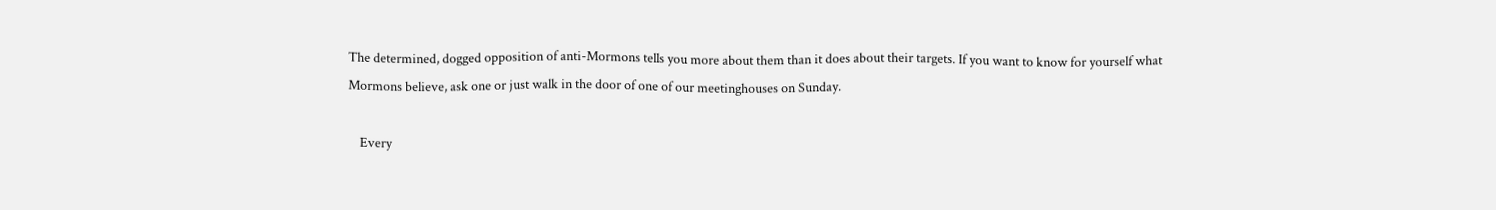The determined, dogged opposition of anti-Mormons tells you more about them than it does about their targets. If you want to know for yourself what Mormons believe, ask one or just walk in the door of one of our meetinghouses on Sunday.

    Every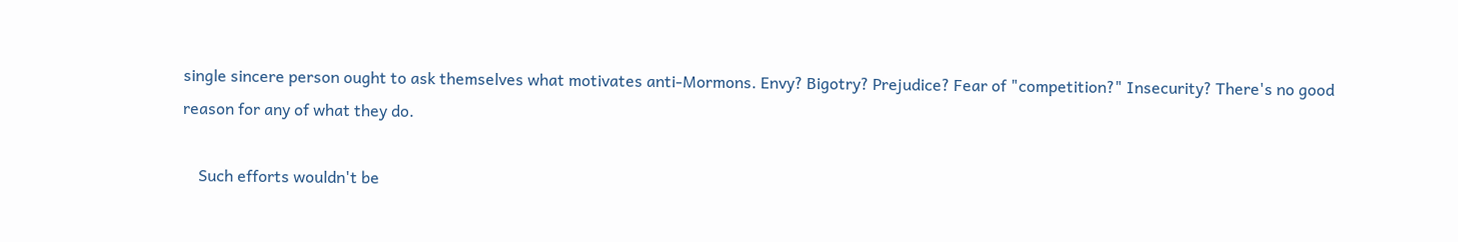single sincere person ought to ask themselves what motivates anti-Mormons. Envy? Bigotry? Prejudice? Fear of "competition?" Insecurity? There's no good reason for any of what they do.

    Such efforts wouldn't be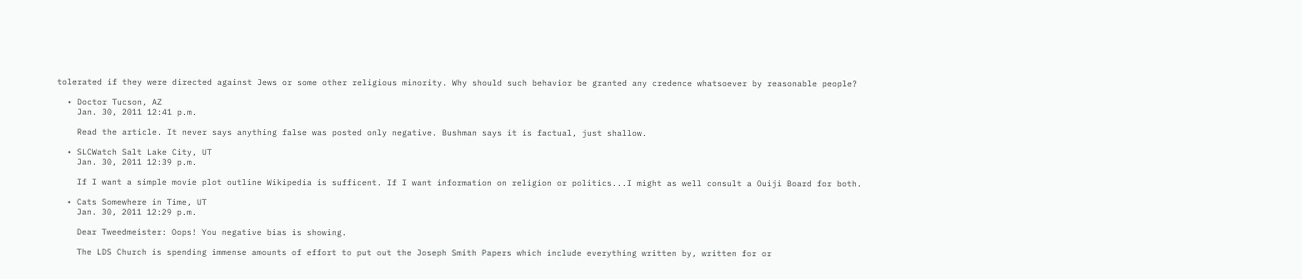tolerated if they were directed against Jews or some other religious minority. Why should such behavior be granted any credence whatsoever by reasonable people?

  • Doctor Tucson, AZ
    Jan. 30, 2011 12:41 p.m.

    Read the article. It never says anything false was posted only negative. Bushman says it is factual, just shallow.

  • SLCWatch Salt Lake City, UT
    Jan. 30, 2011 12:39 p.m.

    If I want a simple movie plot outline Wikipedia is sufficent. If I want information on religion or politics...I might as well consult a Ouiji Board for both.

  • Cats Somewhere in Time, UT
    Jan. 30, 2011 12:29 p.m.

    Dear Tweedmeister: Oops! You negative bias is showing.

    The LDS Church is spending immense amounts of effort to put out the Joseph Smith Papers which include everything written by, written for or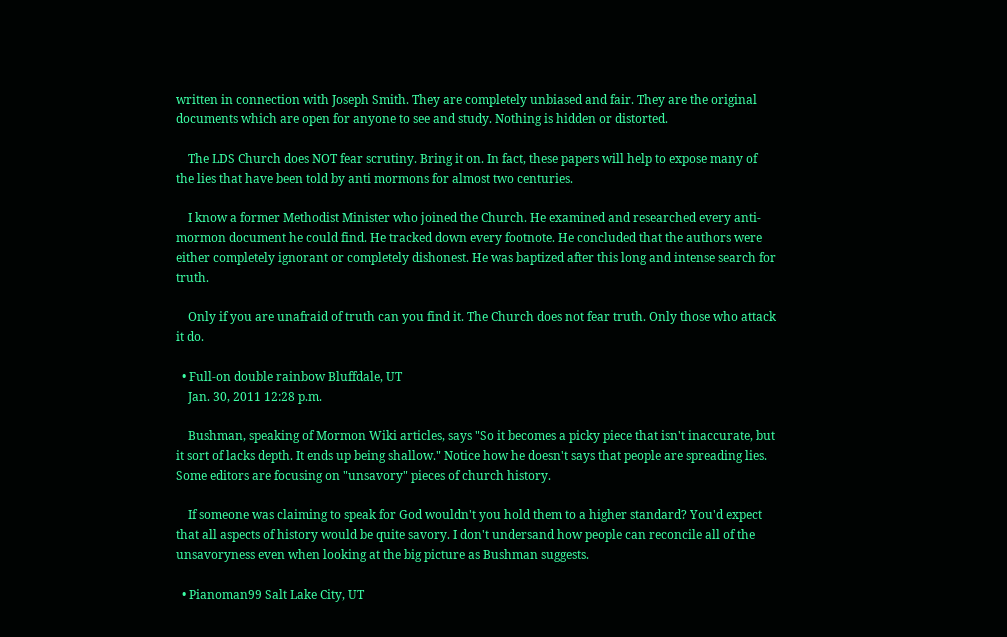written in connection with Joseph Smith. They are completely unbiased and fair. They are the original documents which are open for anyone to see and study. Nothing is hidden or distorted.

    The LDS Church does NOT fear scrutiny. Bring it on. In fact, these papers will help to expose many of the lies that have been told by anti mormons for almost two centuries.

    I know a former Methodist Minister who joined the Church. He examined and researched every anti-mormon document he could find. He tracked down every footnote. He concluded that the authors were either completely ignorant or completely dishonest. He was baptized after this long and intense search for truth.

    Only if you are unafraid of truth can you find it. The Church does not fear truth. Only those who attack it do.

  • Full-on double rainbow Bluffdale, UT
    Jan. 30, 2011 12:28 p.m.

    Bushman, speaking of Mormon Wiki articles, says "So it becomes a picky piece that isn't inaccurate, but it sort of lacks depth. It ends up being shallow." Notice how he doesn't says that people are spreading lies. Some editors are focusing on "unsavory" pieces of church history.

    If someone was claiming to speak for God wouldn't you hold them to a higher standard? You'd expect that all aspects of history would be quite savory. I don't undersand how people can reconcile all of the unsavoryness even when looking at the big picture as Bushman suggests.

  • Pianoman99 Salt Lake City, UT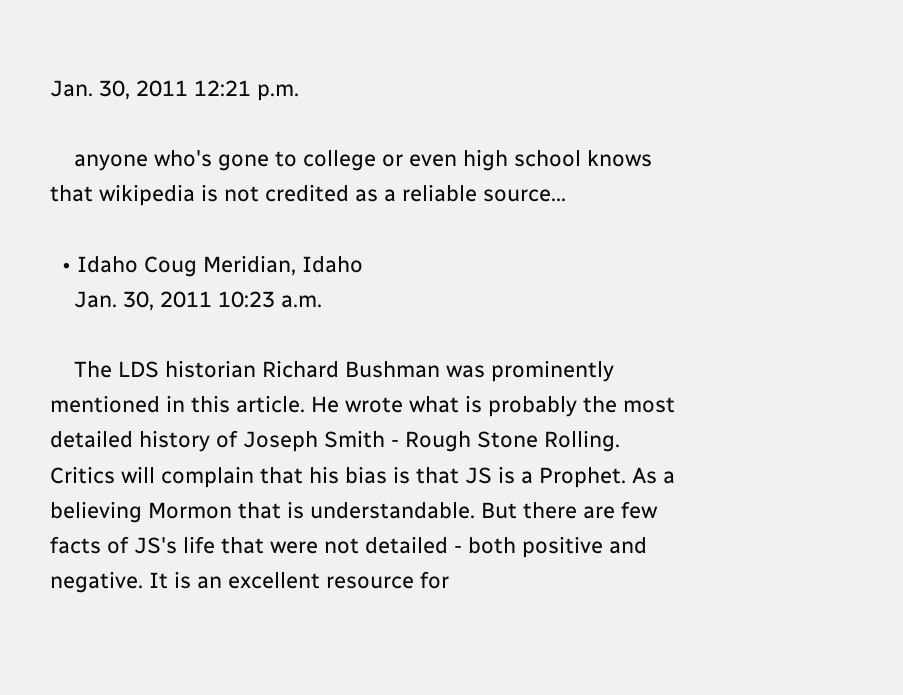Jan. 30, 2011 12:21 p.m.

    anyone who's gone to college or even high school knows that wikipedia is not credited as a reliable source...

  • Idaho Coug Meridian, Idaho
    Jan. 30, 2011 10:23 a.m.

    The LDS historian Richard Bushman was prominently mentioned in this article. He wrote what is probably the most detailed history of Joseph Smith - Rough Stone Rolling. Critics will complain that his bias is that JS is a Prophet. As a believing Mormon that is understandable. But there are few facts of JS's life that were not detailed - both positive and negative. It is an excellent resource for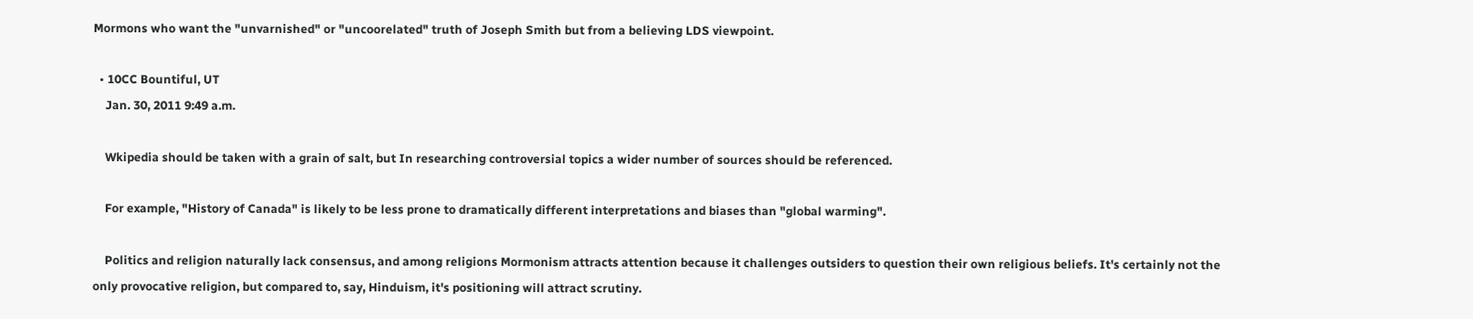Mormons who want the "unvarnished" or "uncoorelated" truth of Joseph Smith but from a believing LDS viewpoint.

  • 10CC Bountiful, UT
    Jan. 30, 2011 9:49 a.m.

    Wkipedia should be taken with a grain of salt, but In researching controversial topics a wider number of sources should be referenced.

    For example, "History of Canada" is likely to be less prone to dramatically different interpretations and biases than "global warming".

    Politics and religion naturally lack consensus, and among religions Mormonism attracts attention because it challenges outsiders to question their own religious beliefs. It's certainly not the only provocative religion, but compared to, say, Hinduism, it's positioning will attract scrutiny.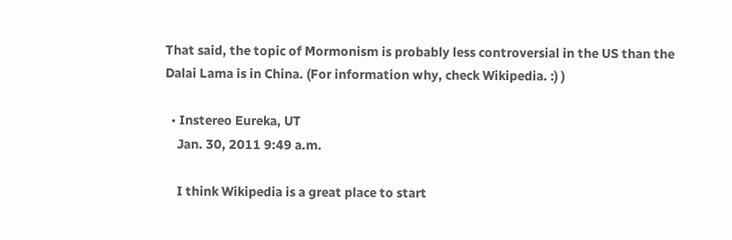That said, the topic of Mormonism is probably less controversial in the US than the Dalai Lama is in China. (For information why, check Wikipedia. :) )

  • Instereo Eureka, UT
    Jan. 30, 2011 9:49 a.m.

    I think Wikipedia is a great place to start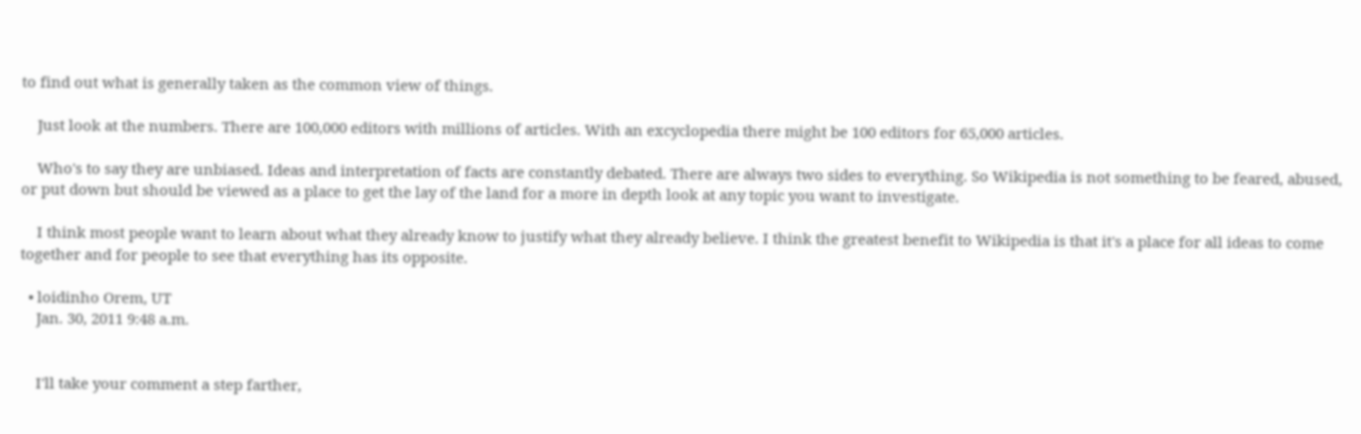to find out what is generally taken as the common view of things.

    Just look at the numbers. There are 100,000 editors with millions of articles. With an excyclopedia there might be 100 editors for 65,000 articles.

    Who's to say they are unbiased. Ideas and interpretation of facts are constantly debated. There are always two sides to everything. So Wikipedia is not something to be feared, abused, or put down but should be viewed as a place to get the lay of the land for a more in depth look at any topic you want to investigate.

    I think most people want to learn about what they already know to justify what they already believe. I think the greatest benefit to Wikipedia is that it's a place for all ideas to come together and for people to see that everything has its opposite.

  • loidinho Orem, UT
    Jan. 30, 2011 9:48 a.m.


    I'll take your comment a step farther,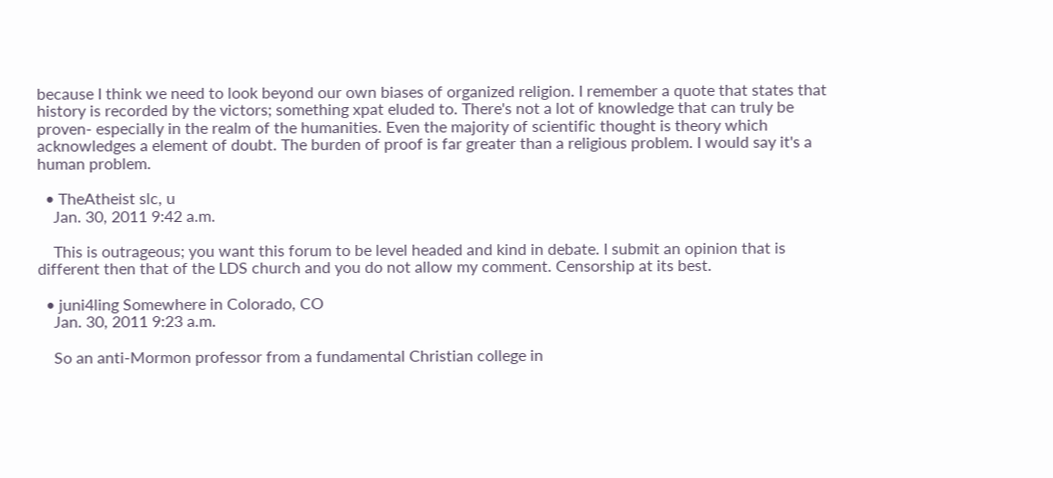because I think we need to look beyond our own biases of organized religion. I remember a quote that states that history is recorded by the victors; something xpat eluded to. There's not a lot of knowledge that can truly be proven- especially in the realm of the humanities. Even the majority of scientific thought is theory which acknowledges a element of doubt. The burden of proof is far greater than a religious problem. I would say it's a human problem.

  • TheAtheist slc, u
    Jan. 30, 2011 9:42 a.m.

    This is outrageous; you want this forum to be level headed and kind in debate. I submit an opinion that is different then that of the LDS church and you do not allow my comment. Censorship at its best.

  • juni4ling Somewhere in Colorado, CO
    Jan. 30, 2011 9:23 a.m.

    So an anti-Mormon professor from a fundamental Christian college in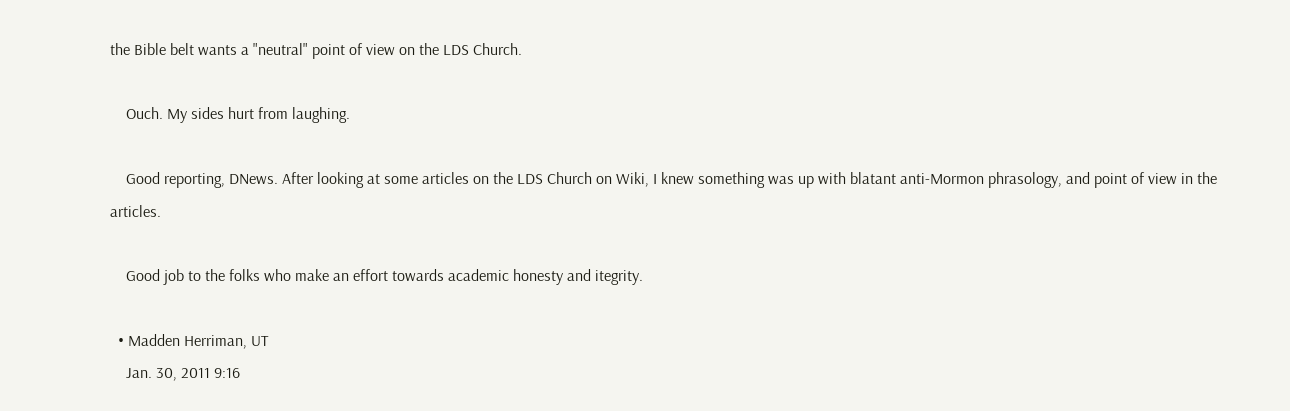the Bible belt wants a "neutral" point of view on the LDS Church.

    Ouch. My sides hurt from laughing.

    Good reporting, DNews. After looking at some articles on the LDS Church on Wiki, I knew something was up with blatant anti-Mormon phrasology, and point of view in the articles.

    Good job to the folks who make an effort towards academic honesty and itegrity.

  • Madden Herriman, UT
    Jan. 30, 2011 9:16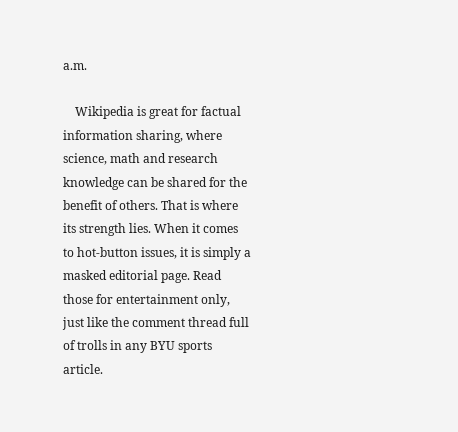a.m.

    Wikipedia is great for factual information sharing, where science, math and research knowledge can be shared for the benefit of others. That is where its strength lies. When it comes to hot-button issues, it is simply a masked editorial page. Read those for entertainment only, just like the comment thread full of trolls in any BYU sports article.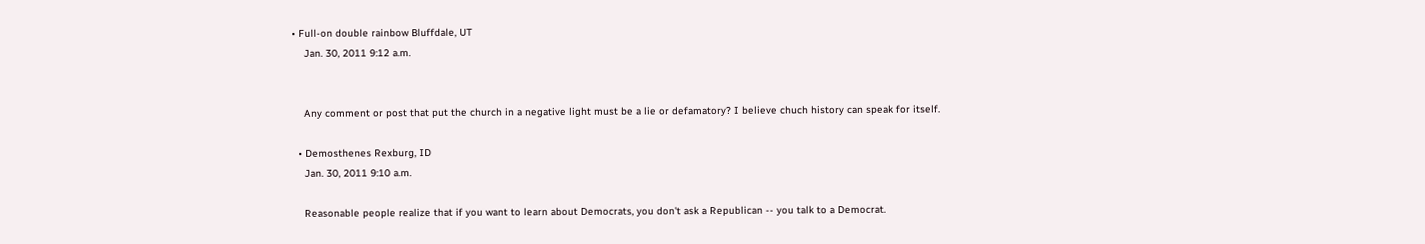• Full-on double rainbow Bluffdale, UT
    Jan. 30, 2011 9:12 a.m.


    Any comment or post that put the church in a negative light must be a lie or defamatory? I believe chuch history can speak for itself.

  • Demosthenes Rexburg, ID
    Jan. 30, 2011 9:10 a.m.

    Reasonable people realize that if you want to learn about Democrats, you don't ask a Republican -- you talk to a Democrat.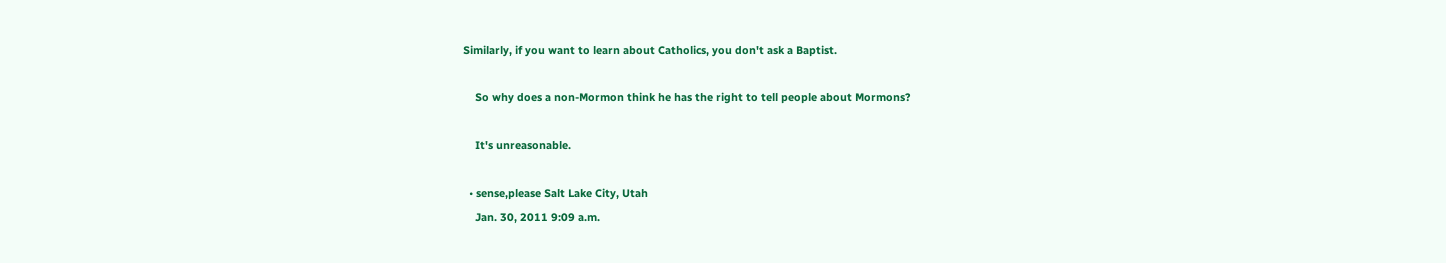Similarly, if you want to learn about Catholics, you don't ask a Baptist.

    So why does a non-Mormon think he has the right to tell people about Mormons?

    It's unreasonable.

  • sense,please Salt Lake City, Utah
    Jan. 30, 2011 9:09 a.m.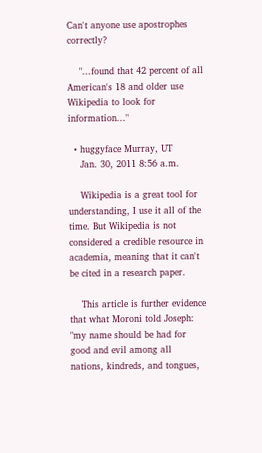Can't anyone use apostrophes correctly?

    "...found that 42 percent of all American's 18 and older use Wikipedia to look for information..."

  • huggyface Murray, UT
    Jan. 30, 2011 8:56 a.m.

    Wikipedia is a great tool for understanding, I use it all of the time. But Wikipedia is not considered a credible resource in academia, meaning that it can't be cited in a research paper.

    This article is further evidence that what Moroni told Joseph: "my name should be had for good and evil among all nations, kindreds, and tongues,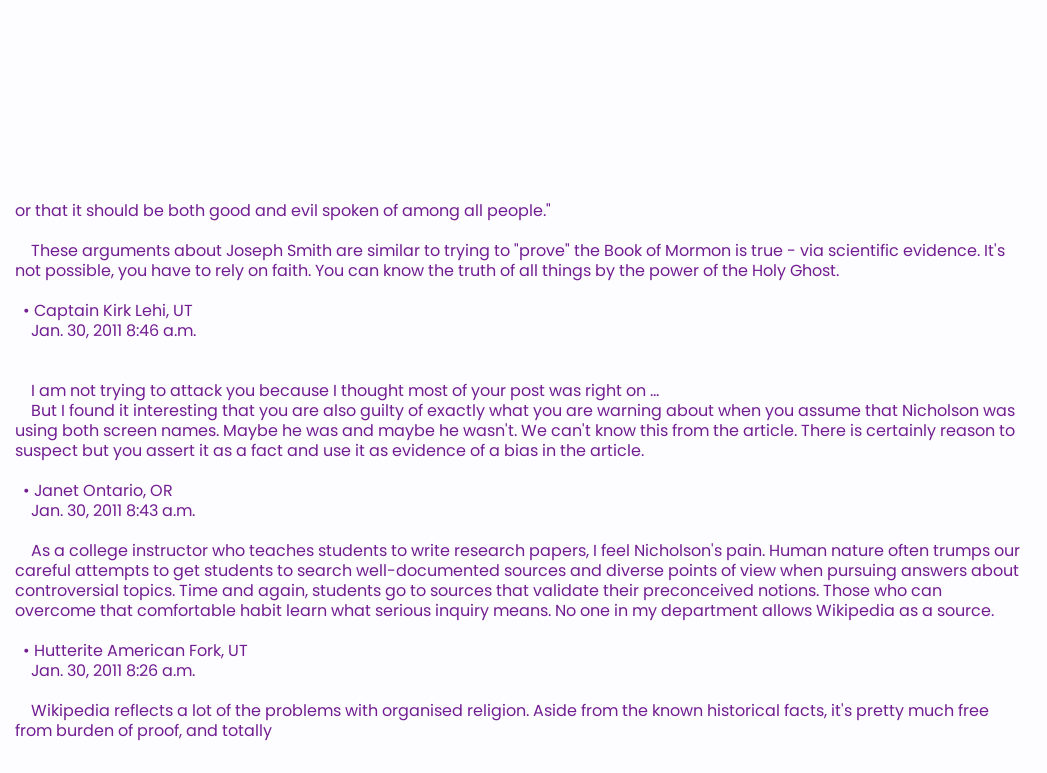or that it should be both good and evil spoken of among all people."

    These arguments about Joseph Smith are similar to trying to "prove" the Book of Mormon is true - via scientific evidence. It's not possible, you have to rely on faith. You can know the truth of all things by the power of the Holy Ghost.

  • Captain Kirk Lehi, UT
    Jan. 30, 2011 8:46 a.m.


    I am not trying to attack you because I thought most of your post was right on ...
    But I found it interesting that you are also guilty of exactly what you are warning about when you assume that Nicholson was using both screen names. Maybe he was and maybe he wasn't. We can't know this from the article. There is certainly reason to suspect but you assert it as a fact and use it as evidence of a bias in the article.

  • Janet Ontario, OR
    Jan. 30, 2011 8:43 a.m.

    As a college instructor who teaches students to write research papers, I feel Nicholson's pain. Human nature often trumps our careful attempts to get students to search well-documented sources and diverse points of view when pursuing answers about controversial topics. Time and again, students go to sources that validate their preconceived notions. Those who can overcome that comfortable habit learn what serious inquiry means. No one in my department allows Wikipedia as a source.

  • Hutterite American Fork, UT
    Jan. 30, 2011 8:26 a.m.

    Wikipedia reflects a lot of the problems with organised religion. Aside from the known historical facts, it's pretty much free from burden of proof, and totally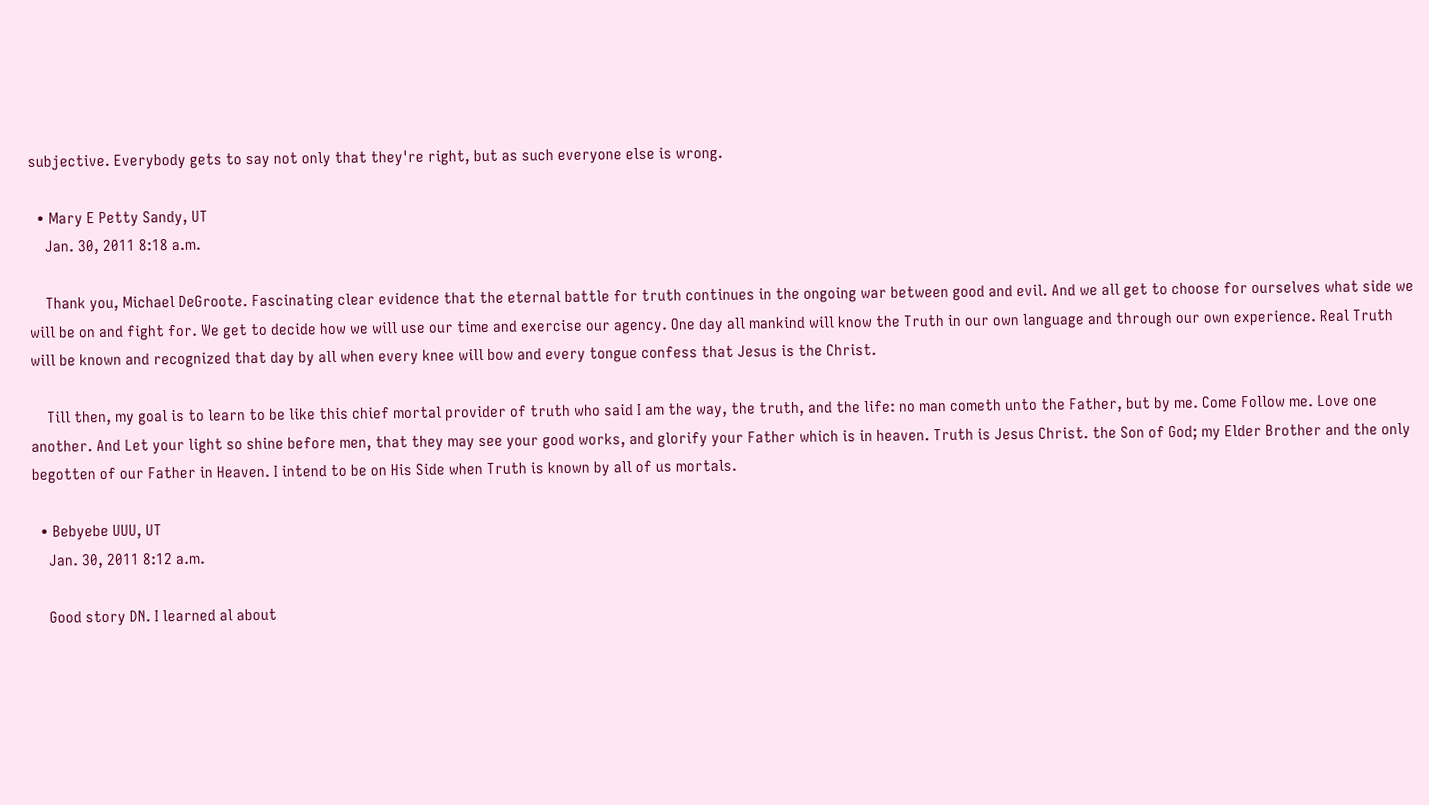subjective. Everybody gets to say not only that they're right, but as such everyone else is wrong.

  • Mary E Petty Sandy, UT
    Jan. 30, 2011 8:18 a.m.

    Thank you, Michael DeGroote. Fascinating clear evidence that the eternal battle for truth continues in the ongoing war between good and evil. And we all get to choose for ourselves what side we will be on and fight for. We get to decide how we will use our time and exercise our agency. One day all mankind will know the Truth in our own language and through our own experience. Real Truth will be known and recognized that day by all when every knee will bow and every tongue confess that Jesus is the Christ.

    Till then, my goal is to learn to be like this chief mortal provider of truth who said I am the way, the truth, and the life: no man cometh unto the Father, but by me. Come Follow me. Love one another. And Let your light so shine before men, that they may see your good works, and glorify your Father which is in heaven. Truth is Jesus Christ. the Son of God; my Elder Brother and the only begotten of our Father in Heaven. I intend to be on His Side when Truth is known by all of us mortals.

  • Bebyebe UUU, UT
    Jan. 30, 2011 8:12 a.m.

    Good story DN. I learned al about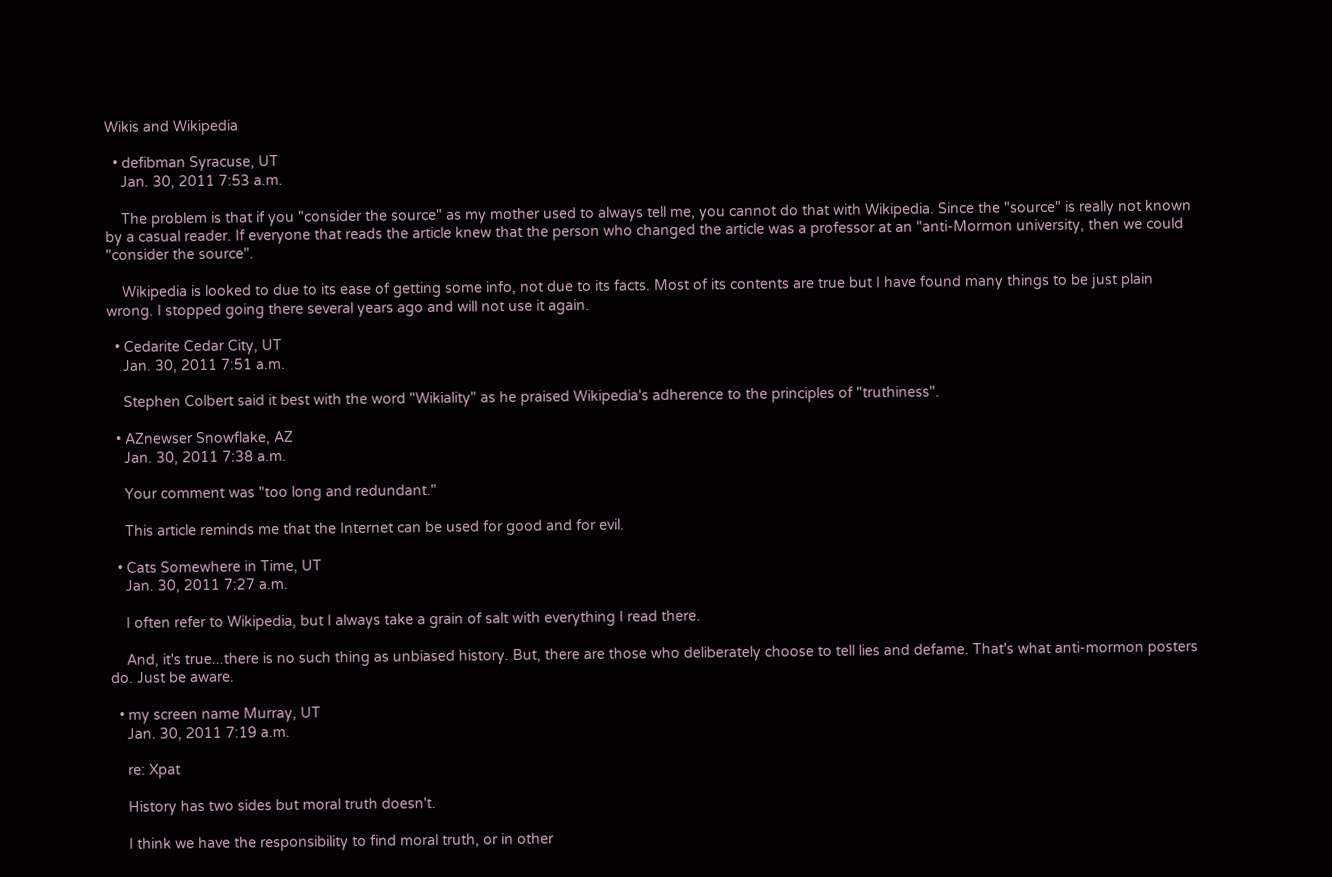Wikis and Wikipedia

  • defibman Syracuse, UT
    Jan. 30, 2011 7:53 a.m.

    The problem is that if you "consider the source" as my mother used to always tell me, you cannot do that with Wikipedia. Since the "source" is really not known by a casual reader. If everyone that reads the article knew that the person who changed the article was a professor at an "anti-Mormon university, then we could "consider the source".

    Wikipedia is looked to due to its ease of getting some info, not due to its facts. Most of its contents are true but I have found many things to be just plain wrong. I stopped going there several years ago and will not use it again.

  • Cedarite Cedar City, UT
    Jan. 30, 2011 7:51 a.m.

    Stephen Colbert said it best with the word "Wikiality" as he praised Wikipedia's adherence to the principles of "truthiness".

  • AZnewser Snowflake, AZ
    Jan. 30, 2011 7:38 a.m.

    Your comment was "too long and redundant."

    This article reminds me that the Internet can be used for good and for evil.

  • Cats Somewhere in Time, UT
    Jan. 30, 2011 7:27 a.m.

    I often refer to Wikipedia, but I always take a grain of salt with everything I read there.

    And, it's true...there is no such thing as unbiased history. But, there are those who deliberately choose to tell lies and defame. That's what anti-mormon posters do. Just be aware.

  • my screen name Murray, UT
    Jan. 30, 2011 7:19 a.m.

    re: Xpat

    History has two sides but moral truth doesn't.

    I think we have the responsibility to find moral truth, or in other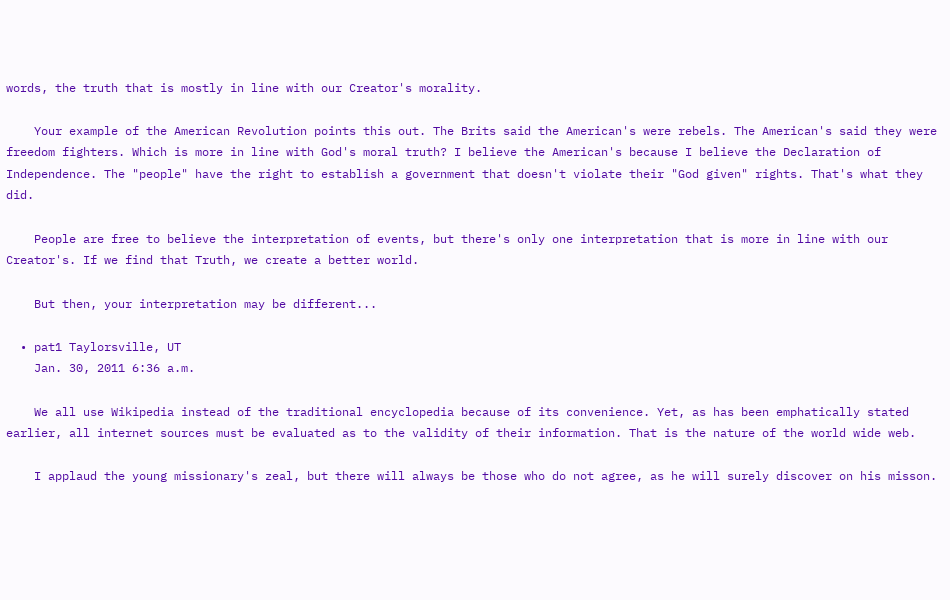words, the truth that is mostly in line with our Creator's morality.

    Your example of the American Revolution points this out. The Brits said the American's were rebels. The American's said they were freedom fighters. Which is more in line with God's moral truth? I believe the American's because I believe the Declaration of Independence. The "people" have the right to establish a government that doesn't violate their "God given" rights. That's what they did.

    People are free to believe the interpretation of events, but there's only one interpretation that is more in line with our Creator's. If we find that Truth, we create a better world.

    But then, your interpretation may be different...

  • pat1 Taylorsville, UT
    Jan. 30, 2011 6:36 a.m.

    We all use Wikipedia instead of the traditional encyclopedia because of its convenience. Yet, as has been emphatically stated earlier, all internet sources must be evaluated as to the validity of their information. That is the nature of the world wide web.

    I applaud the young missionary's zeal, but there will always be those who do not agree, as he will surely discover on his misson.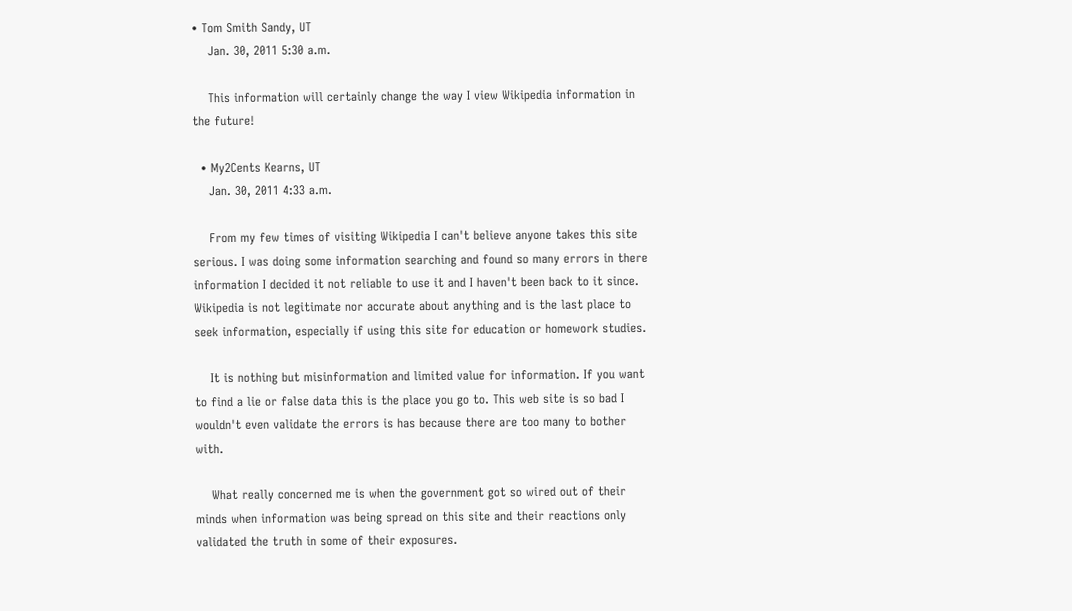• Tom Smith Sandy, UT
    Jan. 30, 2011 5:30 a.m.

    This information will certainly change the way I view Wikipedia information in the future!

  • My2Cents Kearns, UT
    Jan. 30, 2011 4:33 a.m.

    From my few times of visiting Wikipedia I can't believe anyone takes this site serious. I was doing some information searching and found so many errors in there information I decided it not reliable to use it and I haven't been back to it since. Wikipedia is not legitimate nor accurate about anything and is the last place to seek information, especially if using this site for education or homework studies.

    It is nothing but misinformation and limited value for information. If you want to find a lie or false data this is the place you go to. This web site is so bad I wouldn't even validate the errors is has because there are too many to bother with.

    What really concerned me is when the government got so wired out of their minds when information was being spread on this site and their reactions only validated the truth in some of their exposures.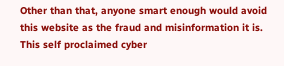Other than that, anyone smart enough would avoid this website as the fraud and misinformation it is. This self proclaimed cyber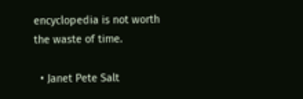encyclopedia is not worth the waste of time.

  • Janet Pete Salt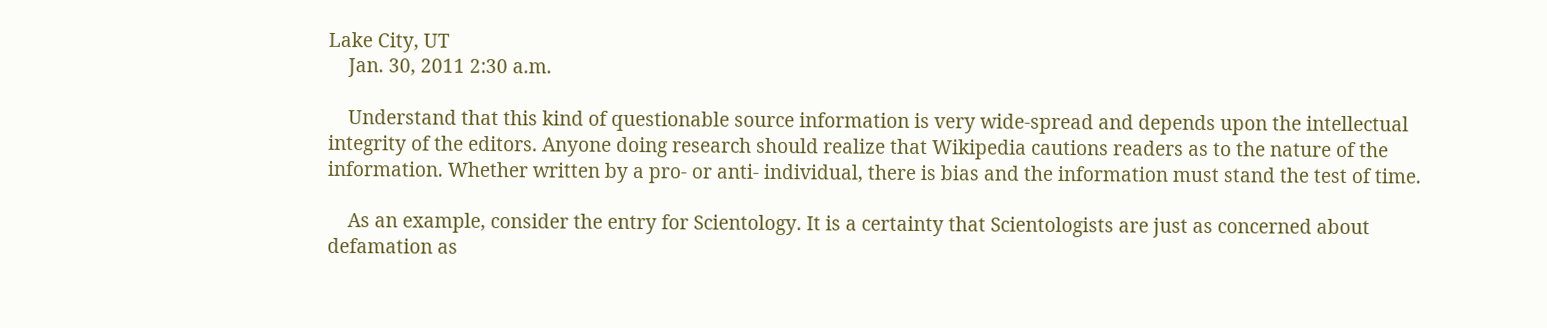Lake City, UT
    Jan. 30, 2011 2:30 a.m.

    Understand that this kind of questionable source information is very wide-spread and depends upon the intellectual integrity of the editors. Anyone doing research should realize that Wikipedia cautions readers as to the nature of the information. Whether written by a pro- or anti- individual, there is bias and the information must stand the test of time.

    As an example, consider the entry for Scientology. It is a certainty that Scientologists are just as concerned about defamation as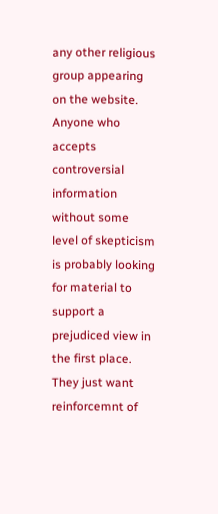any other religious group appearing on the website. Anyone who accepts controversial information without some level of skepticism is probably looking for material to support a prejudiced view in the first place. They just want reinforcemnt of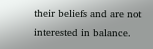their beliefs and are not interested in balance.